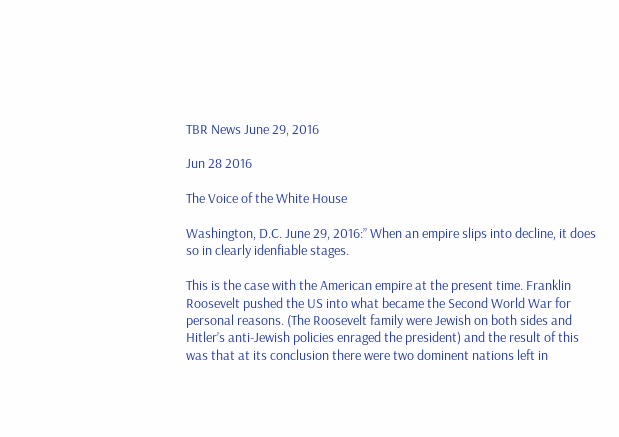TBR News June 29, 2016

Jun 28 2016

The Voice of the White House

Washington, D.C. June 29, 2016:” When an empire slips into decline, it does so in clearly idenfiable stages.

This is the case with the American empire at the present time. Franklin Roosevelt pushed the US into what became the Second World War for personal reasons. (The Roosevelt family were Jewish on both sides and Hitler’s anti-Jewish policies enraged the president) and the result of this was that at its conclusion there were two dominent nations left in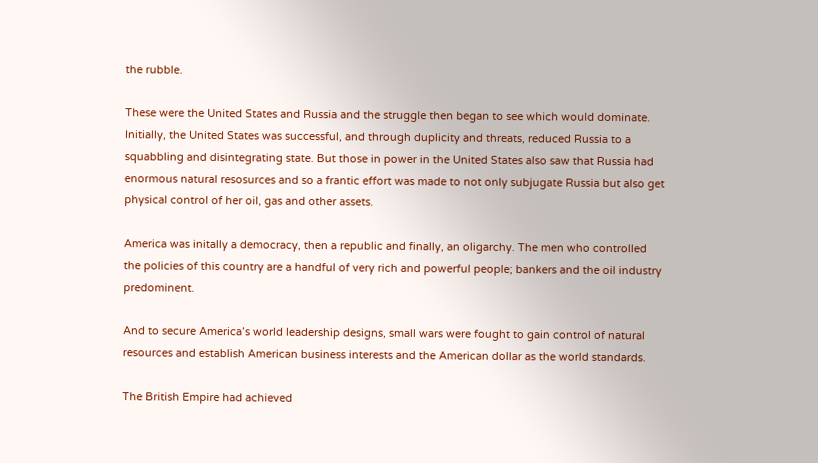the rubble.

These were the United States and Russia and the struggle then began to see which would dominate. Initially, the United States was successful, and through duplicity and threats, reduced Russia to a squabbling and disintegrating state. But those in power in the United States also saw that Russia had enormous natural resosurces and so a frantic effort was made to not only subjugate Russia but also get physical control of her oil, gas and other assets.

America was initally a democracy, then a republic and finally, an oligarchy. The men who controlled the policies of this country are a handful of very rich and powerful people; bankers and the oil industry predominent.

And to secure America’s world leadership designs, small wars were fought to gain control of natural resources and establish American business interests and the American dollar as the world standards.

The British Empire had achieved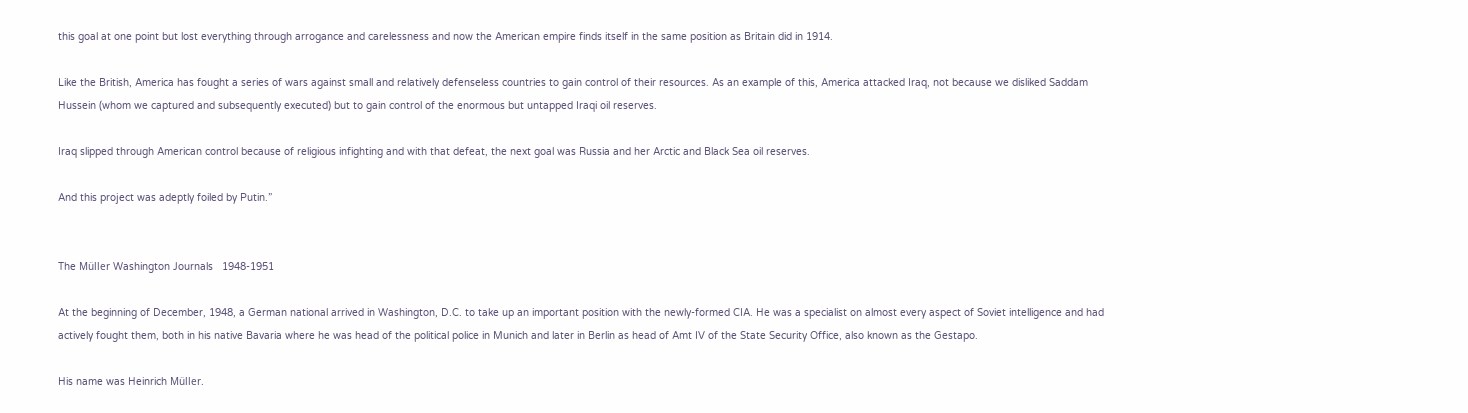this goal at one point but lost everything through arrogance and carelessness and now the American empire finds itself in the same position as Britain did in 1914.

Like the British, America has fought a series of wars against small and relatively defenseless countries to gain control of their resources. As an example of this, America attacked Iraq, not because we disliked Saddam Hussein (whom we captured and subsequently executed) but to gain control of the enormous but untapped Iraqi oil reserves.

Iraq slipped through American control because of religious infighting and with that defeat, the next goal was Russia and her Arctic and Black Sea oil reserves.

And this project was adeptly foiled by Putin.”


The Müller Washington Journals   1948-1951

At the beginning of December, 1948, a German national arrived in Washington, D.C. to take up an important position with the newly-formed CIA. He was a specialist on almost every aspect of Soviet intelligence and had actively fought them, both in his native Bavaria where he was head of the political police in Munich and later in Berlin as head of Amt IV of the State Security Office, also known as the Gestapo.

His name was Heinrich Müller.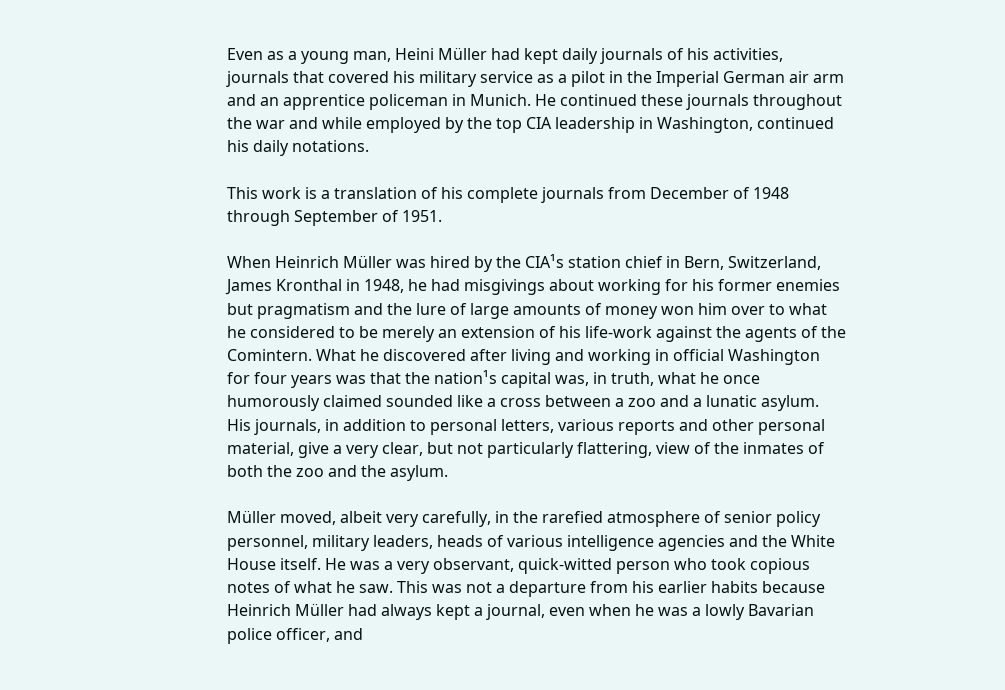Even as a young man, Heini Müller had kept daily journals of his activities, journals that covered his military service as a pilot in the Imperial German air arm and an apprentice policeman in Munich. He continued these journals throughout the war and while employed by the top CIA leadership in Washington, continued his daily notations.

This work is a translation of his complete journals from December of 1948 through September of 1951.

When Heinrich Müller was hired by the CIA¹s station chief in Bern, Switzerland, James Kronthal in 1948, he had misgivings about working for his former enemies but pragmatism and the lure of large amounts of money won him over to what he considered to be merely an extension of his life-work against the agents of the Comintern. What he discovered after living and working in official Washington for four years was that the nation¹s capital was, in truth, what he once humorously claimed sounded like a cross between a zoo and a lunatic asylum. His journals, in addition to personal letters, various reports and other personal material, give a very clear, but not particularly flattering, view of the inmates of both the zoo and the asylum.

Müller moved, albeit very carefully, in the rarefied atmosphere of senior policy personnel, military leaders, heads of various intelligence agencies and the White House itself. He was a very observant, quick-witted person who took copious notes of what he saw. This was not a departure from his earlier habits because Heinrich Müller had always kept a journal, even when he was a lowly Bavarian police officer, and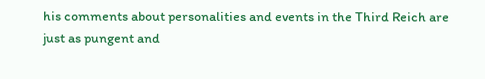his comments about personalities and events in the Third Reich are just as pungent and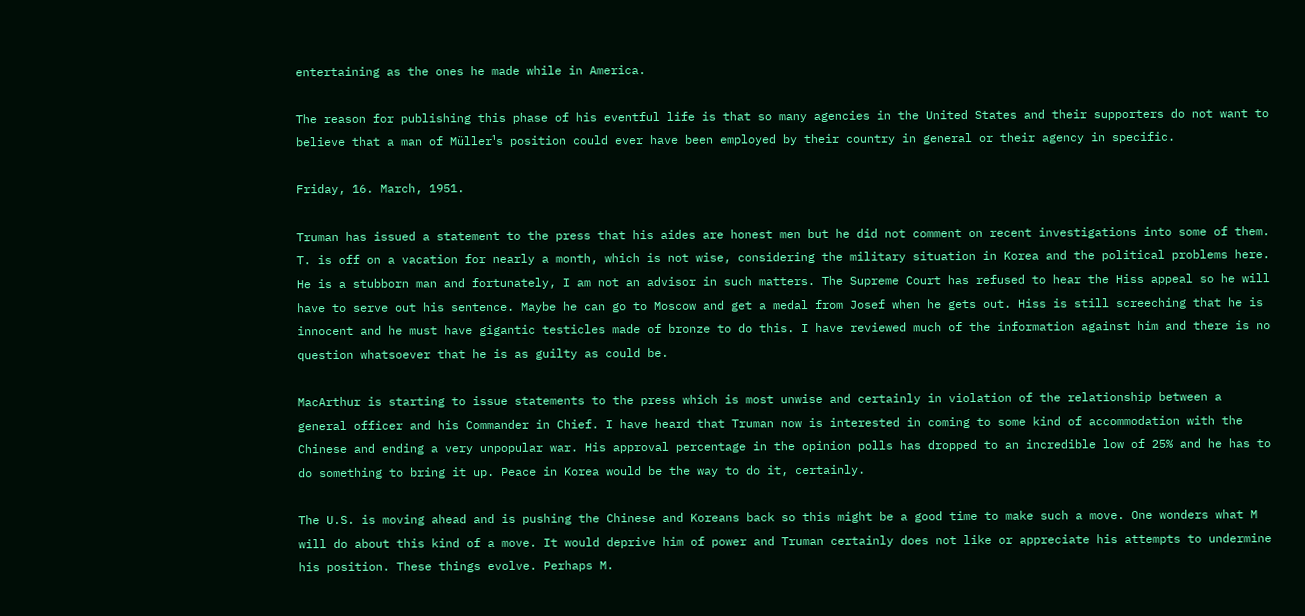entertaining as the ones he made while in America.

The reason for publishing this phase of his eventful life is that so many agencies in the United States and their supporters do not want to believe that a man of Müller¹s position could ever have been employed by their country in general or their agency in specific.

Friday, 16. March, 1951.

Truman has issued a statement to the press that his aides are honest men but he did not comment on recent investigations into some of them. T. is off on a vacation for nearly a month, which is not wise, considering the military situation in Korea and the political problems here. He is a stubborn man and fortunately, I am not an advisor in such matters. The Supreme Court has refused to hear the Hiss appeal so he will have to serve out his sentence. Maybe he can go to Moscow and get a medal from Josef when he gets out. Hiss is still screeching that he is innocent and he must have gigantic testicles made of bronze to do this. I have reviewed much of the information against him and there is no question whatsoever that he is as guilty as could be.

MacArthur is starting to issue statements to the press which is most unwise and certainly in violation of the relationship between a general officer and his Commander in Chief. I have heard that Truman now is interested in coming to some kind of accommodation with the Chinese and ending a very unpopular war. His approval percentage in the opinion polls has dropped to an incredible low of 25% and he has to do something to bring it up. Peace in Korea would be the way to do it, certainly.

The U.S. is moving ahead and is pushing the Chinese and Koreans back so this might be a good time to make such a move. One wonders what M will do about this kind of a move. It would deprive him of power and Truman certainly does not like or appreciate his attempts to undermine his position. These things evolve. Perhaps M.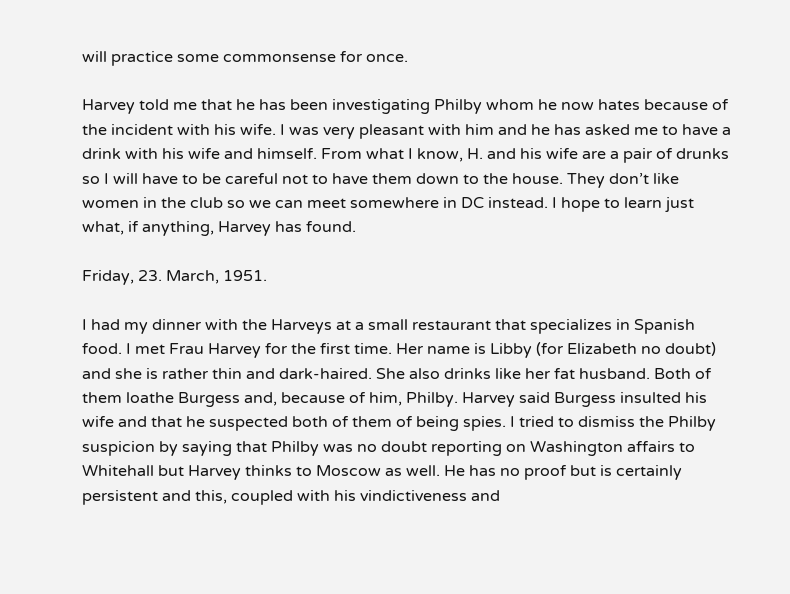will practice some commonsense for once.

Harvey told me that he has been investigating Philby whom he now hates because of the incident with his wife. I was very pleasant with him and he has asked me to have a drink with his wife and himself. From what I know, H. and his wife are a pair of drunks so I will have to be careful not to have them down to the house. They don’t like women in the club so we can meet somewhere in DC instead. I hope to learn just what, if anything, Harvey has found.

Friday, 23. March, 1951.

I had my dinner with the Harveys at a small restaurant that specializes in Spanish food. I met Frau Harvey for the first time. Her name is Libby (for Elizabeth no doubt) and she is rather thin and dark-haired. She also drinks like her fat husband. Both of them loathe Burgess and, because of him, Philby. Harvey said Burgess insulted his wife and that he suspected both of them of being spies. I tried to dismiss the Philby suspicion by saying that Philby was no doubt reporting on Washington affairs to Whitehall but Harvey thinks to Moscow as well. He has no proof but is certainly persistent and this, coupled with his vindictiveness and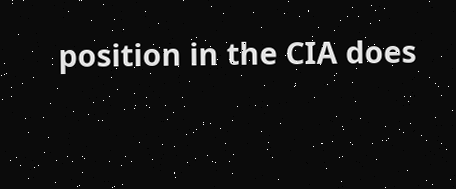position in the CIA does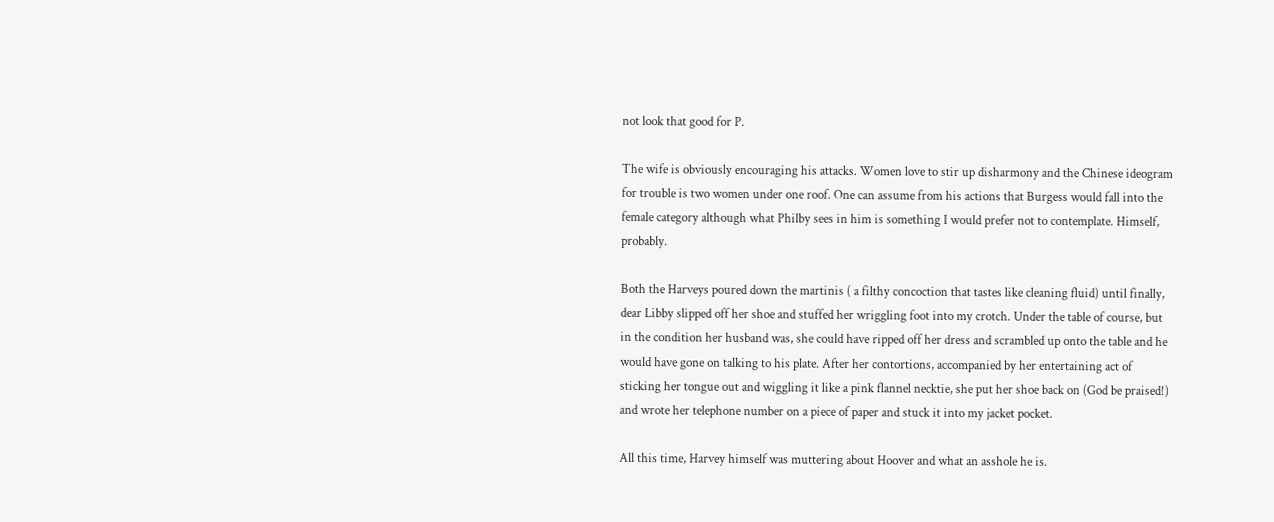not look that good for P.

The wife is obviously encouraging his attacks. Women love to stir up disharmony and the Chinese ideogram for trouble is two women under one roof. One can assume from his actions that Burgess would fall into the female category although what Philby sees in him is something I would prefer not to contemplate. Himself, probably.

Both the Harveys poured down the martinis ( a filthy concoction that tastes like cleaning fluid) until finally, dear Libby slipped off her shoe and stuffed her wriggling foot into my crotch. Under the table of course, but in the condition her husband was, she could have ripped off her dress and scrambled up onto the table and he would have gone on talking to his plate. After her contortions, accompanied by her entertaining act of sticking her tongue out and wiggling it like a pink flannel necktie, she put her shoe back on (God be praised!) and wrote her telephone number on a piece of paper and stuck it into my jacket pocket.

All this time, Harvey himself was muttering about Hoover and what an asshole he is.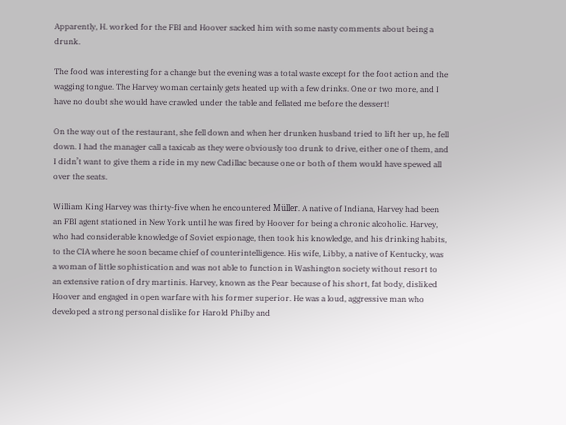Apparently, H. worked for the FBI and Hoover sacked him with some nasty comments about being a drunk.

The food was interesting for a change but the evening was a total waste except for the foot action and the wagging tongue. The Harvey woman certainly gets heated up with a few drinks. One or two more, and I have no doubt she would have crawled under the table and fellated me before the dessert!

On the way out of the restaurant, she fell down and when her drunken husband tried to lift her up, he fell down. I had the manager call a taxicab as they were obviously too drunk to drive, either one of them, and I didn’t want to give them a ride in my new Cadillac because one or both of them would have spewed all over the seats.

William King Harvey was thirty-five when he encountered Müller. A native of Indiana, Harvey had been an FBI agent stationed in New York until he was fired by Hoover for being a chronic alcoholic. Harvey, who had considerable knowledge of Soviet espionage, then took his knowledge, and his drinking habits, to the CIA where he soon became chief of counterintelligence. His wife, Libby, a native of Kentucky, was a woman of little sophistication and was not able to function in Washington society without resort to an extensive ration of dry martinis. Harvey, known as the Pear because of his short, fat body, disliked Hoover and engaged in open warfare with his former superior. He was a loud, aggressive man who developed a strong personal dislike for Harold Philby and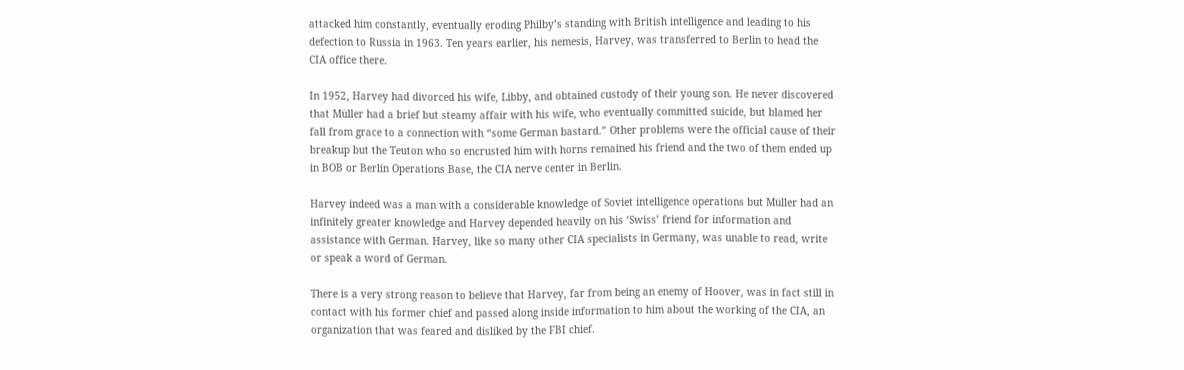attacked him constantly, eventually eroding Philby’s standing with British intelligence and leading to his defection to Russia in 1963. Ten years earlier, his nemesis, Harvey, was transferred to Berlin to head the CIA office there.

In 1952, Harvey had divorced his wife, Libby, and obtained custody of their young son. He never discovered that Müller had a brief but steamy affair with his wife, who eventually committed suicide, but blamed her fall from grace to a connection with “some German bastard.” Other problems were the official cause of their breakup but the Teuton who so encrusted him with horns remained his friend and the two of them ended up in BOB or Berlin Operations Base, the CIA nerve center in Berlin.

Harvey indeed was a man with a considerable knowledge of Soviet intelligence operations but Müller had an infinitely greater knowledge and Harvey depended heavily on his ‘Swiss’ friend for information and assistance with German. Harvey, like so many other CIA specialists in Germany, was unable to read, write or speak a word of German.

There is a very strong reason to believe that Harvey, far from being an enemy of Hoover, was in fact still in contact with his former chief and passed along inside information to him about the working of the CIA, an organization that was feared and disliked by the FBI chief.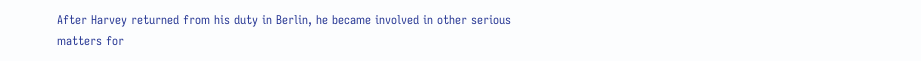After Harvey returned from his duty in Berlin, he became involved in other serious matters for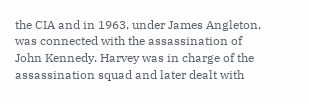the CIA and in 1963, under James Angleton, was connected with the assassination of John Kennedy. Harvey was in charge of the assassination squad and later dealt with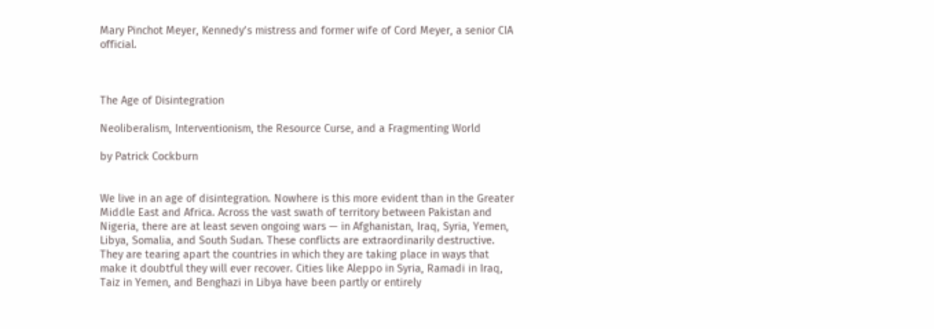Mary Pinchot Meyer, Kennedy’s mistress and former wife of Cord Meyer, a senior CIA official.



The Age of Disintegration

Neoliberalism, Interventionism, the Resource Curse, and a Fragmenting World

by Patrick Cockburn


We live in an age of disintegration. Nowhere is this more evident than in the Greater Middle East and Africa. Across the vast swath of territory between Pakistan and Nigeria, there are at least seven ongoing wars — in Afghanistan, Iraq, Syria, Yemen, Libya, Somalia, and South Sudan. These conflicts are extraordinarily destructive. They are tearing apart the countries in which they are taking place in ways that make it doubtful they will ever recover. Cities like Aleppo in Syria, Ramadi in Iraq, Taiz in Yemen, and Benghazi in Libya have been partly or entirely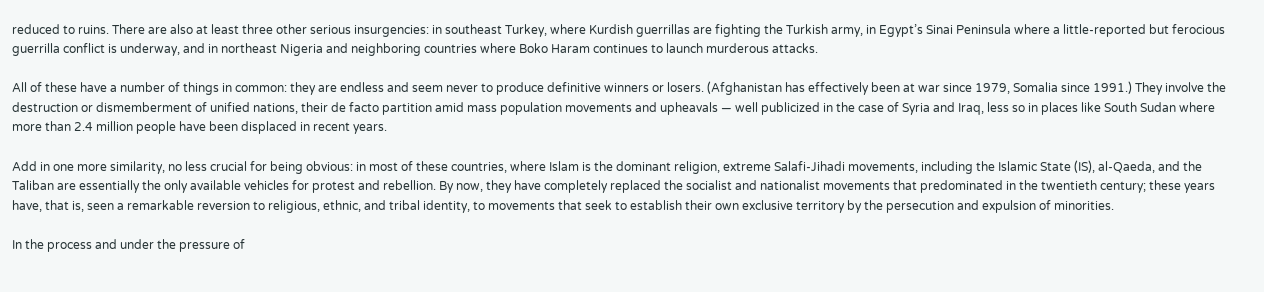reduced to ruins. There are also at least three other serious insurgencies: in southeast Turkey, where Kurdish guerrillas are fighting the Turkish army, in Egypt’s Sinai Peninsula where a little-reported but ferocious guerrilla conflict is underway, and in northeast Nigeria and neighboring countries where Boko Haram continues to launch murderous attacks.

All of these have a number of things in common: they are endless and seem never to produce definitive winners or losers. (Afghanistan has effectively been at war since 1979, Somalia since 1991.) They involve the destruction or dismemberment of unified nations, their de facto partition amid mass population movements and upheavals — well publicized in the case of Syria and Iraq, less so in places like South Sudan where more than 2.4 million people have been displaced in recent years.

Add in one more similarity, no less crucial for being obvious: in most of these countries, where Islam is the dominant religion, extreme Salafi-Jihadi movements, including the Islamic State (IS), al-Qaeda, and the Taliban are essentially the only available vehicles for protest and rebellion. By now, they have completely replaced the socialist and nationalist movements that predominated in the twentieth century; these years have, that is, seen a remarkable reversion to religious, ethnic, and tribal identity, to movements that seek to establish their own exclusive territory by the persecution and expulsion of minorities.

In the process and under the pressure of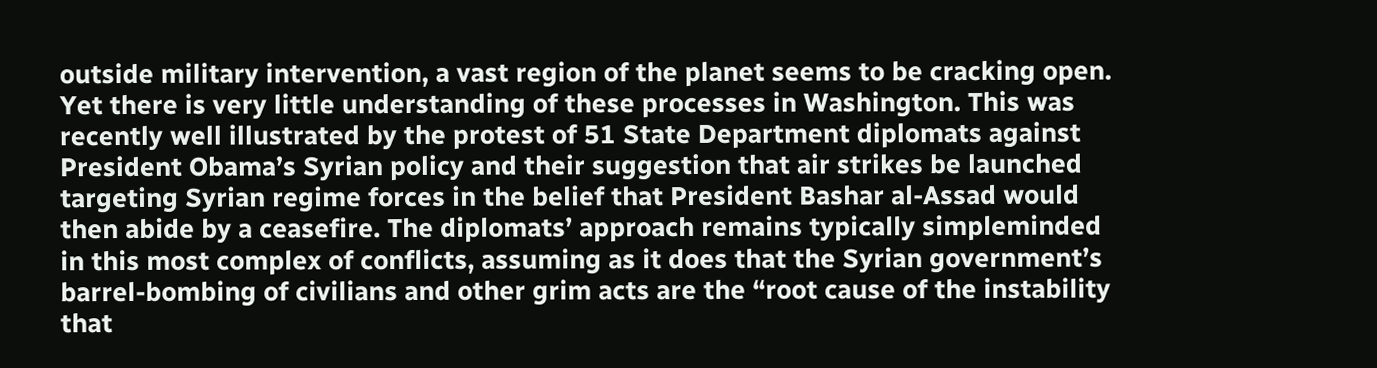outside military intervention, a vast region of the planet seems to be cracking open. Yet there is very little understanding of these processes in Washington. This was recently well illustrated by the protest of 51 State Department diplomats against President Obama’s Syrian policy and their suggestion that air strikes be launched targeting Syrian regime forces in the belief that President Bashar al-Assad would then abide by a ceasefire. The diplomats’ approach remains typically simpleminded in this most complex of conflicts, assuming as it does that the Syrian government’s barrel-bombing of civilians and other grim acts are the “root cause of the instability that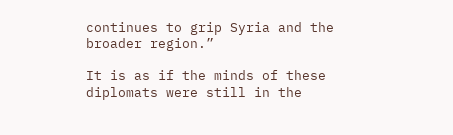continues to grip Syria and the broader region.”

It is as if the minds of these diplomats were still in the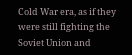Cold War era, as if they were still fighting the Soviet Union and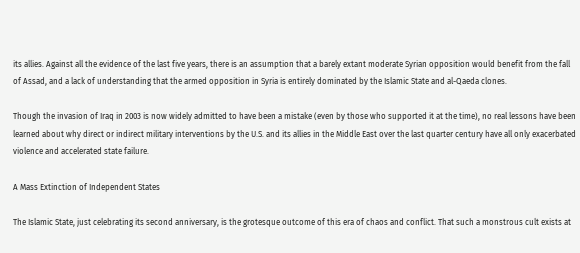its allies. Against all the evidence of the last five years, there is an assumption that a barely extant moderate Syrian opposition would benefit from the fall of Assad, and a lack of understanding that the armed opposition in Syria is entirely dominated by the Islamic State and al-Qaeda clones.

Though the invasion of Iraq in 2003 is now widely admitted to have been a mistake (even by those who supported it at the time), no real lessons have been learned about why direct or indirect military interventions by the U.S. and its allies in the Middle East over the last quarter century have all only exacerbated violence and accelerated state failure.

A Mass Extinction of Independent States

The Islamic State, just celebrating its second anniversary, is the grotesque outcome of this era of chaos and conflict. That such a monstrous cult exists at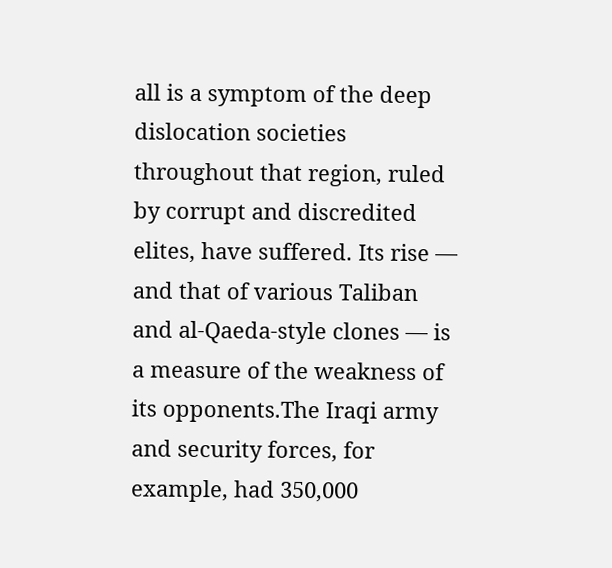all is a symptom of the deep dislocation societies throughout that region, ruled by corrupt and discredited elites, have suffered. Its rise — and that of various Taliban and al-Qaeda-style clones — is a measure of the weakness of its opponents.The Iraqi army and security forces, for example, had 350,000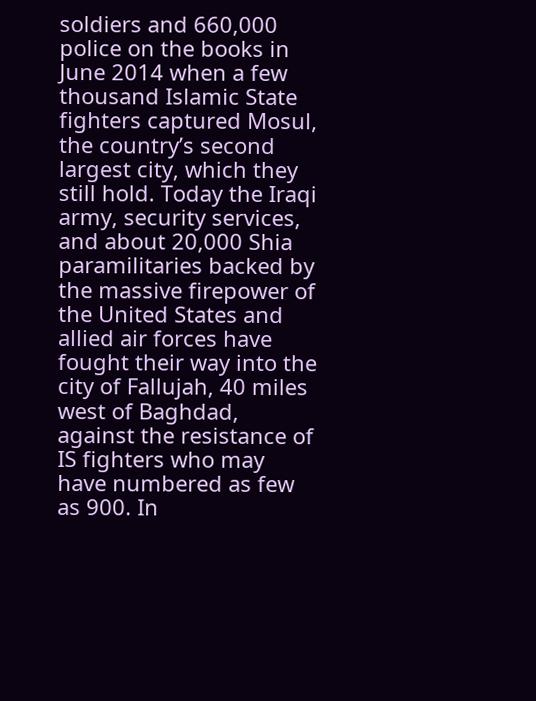soldiers and 660,000 police on the books in June 2014 when a few thousand Islamic State fighters captured Mosul, the country’s second largest city, which they still hold. Today the Iraqi army, security services, and about 20,000 Shia paramilitaries backed by the massive firepower of the United States and allied air forces have fought their way into the city of Fallujah, 40 miles west of Baghdad, against the resistance of IS fighters who may have numbered as few as 900. In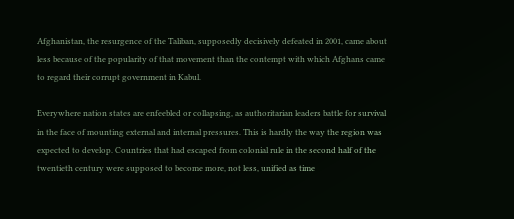Afghanistan, the resurgence of the Taliban, supposedly decisively defeated in 2001, came about less because of the popularity of that movement than the contempt with which Afghans came to regard their corrupt government in Kabul.

Everywhere nation states are enfeebled or collapsing, as authoritarian leaders battle for survival in the face of mounting external and internal pressures. This is hardly the way the region was expected to develop. Countries that had escaped from colonial rule in the second half of the twentieth century were supposed to become more, not less, unified as time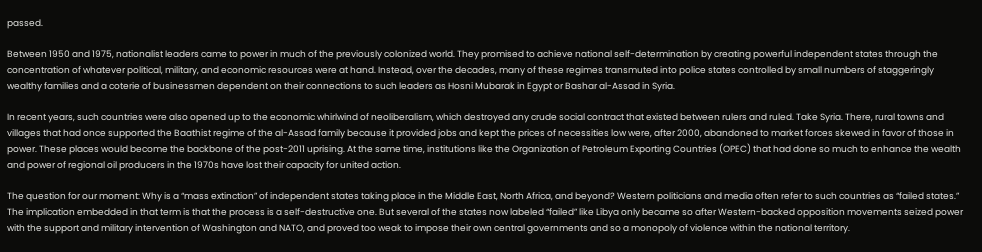passed.

Between 1950 and 1975, nationalist leaders came to power in much of the previously colonized world. They promised to achieve national self-determination by creating powerful independent states through the concentration of whatever political, military, and economic resources were at hand. Instead, over the decades, many of these regimes transmuted into police states controlled by small numbers of staggeringly wealthy families and a coterie of businessmen dependent on their connections to such leaders as Hosni Mubarak in Egypt or Bashar al-Assad in Syria.

In recent years, such countries were also opened up to the economic whirlwind of neoliberalism, which destroyed any crude social contract that existed between rulers and ruled. Take Syria. There, rural towns and villages that had once supported the Baathist regime of the al-Assad family because it provided jobs and kept the prices of necessities low were, after 2000, abandoned to market forces skewed in favor of those in power. These places would become the backbone of the post-2011 uprising. At the same time, institutions like the Organization of Petroleum Exporting Countries (OPEC) that had done so much to enhance the wealth and power of regional oil producers in the 1970s have lost their capacity for united action.

The question for our moment: Why is a “mass extinction” of independent states taking place in the Middle East, North Africa, and beyond? Western politicians and media often refer to such countries as “failed states.” The implication embedded in that term is that the process is a self-destructive one. But several of the states now labeled “failed” like Libya only became so after Western-backed opposition movements seized power with the support and military intervention of Washington and NATO, and proved too weak to impose their own central governments and so a monopoly of violence within the national territory.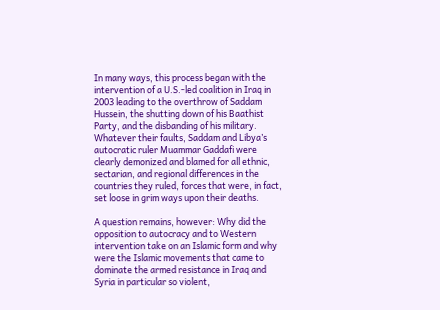In many ways, this process began with the intervention of a U.S.-led coalition in Iraq in 2003 leading to the overthrow of Saddam Hussein, the shutting down of his Baathist Party, and the disbanding of his military. Whatever their faults, Saddam and Libya’s autocratic ruler Muammar Gaddafi were clearly demonized and blamed for all ethnic, sectarian, and regional differences in the countries they ruled, forces that were, in fact, set loose in grim ways upon their deaths.

A question remains, however: Why did the opposition to autocracy and to Western intervention take on an Islamic form and why were the Islamic movements that came to dominate the armed resistance in Iraq and Syria in particular so violent,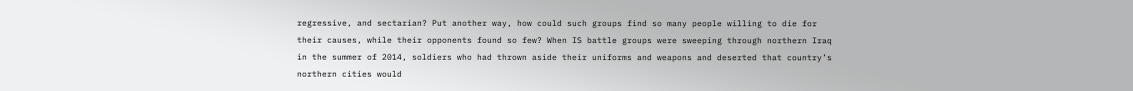regressive, and sectarian? Put another way, how could such groups find so many people willing to die for their causes, while their opponents found so few? When IS battle groups were sweeping through northern Iraq in the summer of 2014, soldiers who had thrown aside their uniforms and weapons and deserted that country’s northern cities would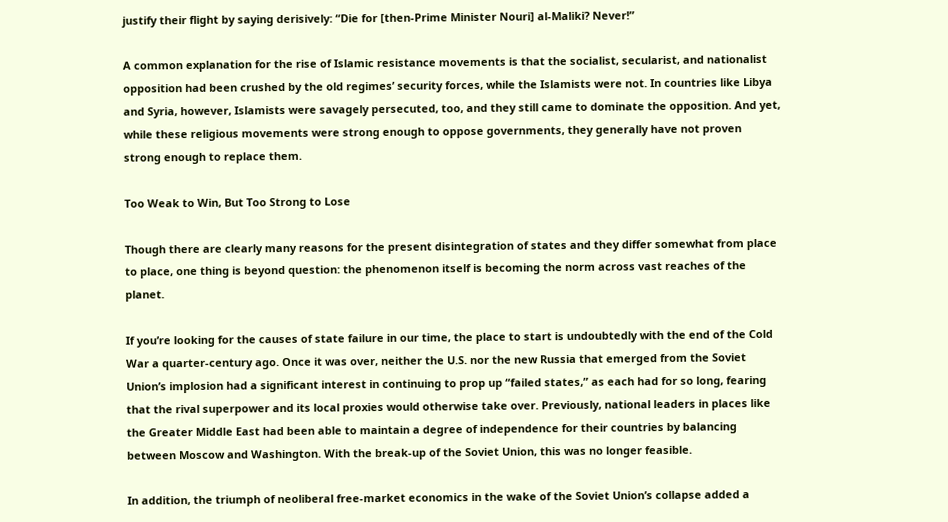justify their flight by saying derisively: “Die for [then-Prime Minister Nouri] al-Maliki? Never!”

A common explanation for the rise of Islamic resistance movements is that the socialist, secularist, and nationalist opposition had been crushed by the old regimes’ security forces, while the Islamists were not. In countries like Libya and Syria, however, Islamists were savagely persecuted, too, and they still came to dominate the opposition. And yet, while these religious movements were strong enough to oppose governments, they generally have not proven strong enough to replace them.

Too Weak to Win, But Too Strong to Lose

Though there are clearly many reasons for the present disintegration of states and they differ somewhat from place to place, one thing is beyond question: the phenomenon itself is becoming the norm across vast reaches of the planet.

If you’re looking for the causes of state failure in our time, the place to start is undoubtedly with the end of the Cold War a quarter-century ago. Once it was over, neither the U.S. nor the new Russia that emerged from the Soviet Union’s implosion had a significant interest in continuing to prop up “failed states,” as each had for so long, fearing that the rival superpower and its local proxies would otherwise take over. Previously, national leaders in places like the Greater Middle East had been able to maintain a degree of independence for their countries by balancing between Moscow and Washington. With the break-up of the Soviet Union, this was no longer feasible.

In addition, the triumph of neoliberal free-market economics in the wake of the Soviet Union’s collapse added a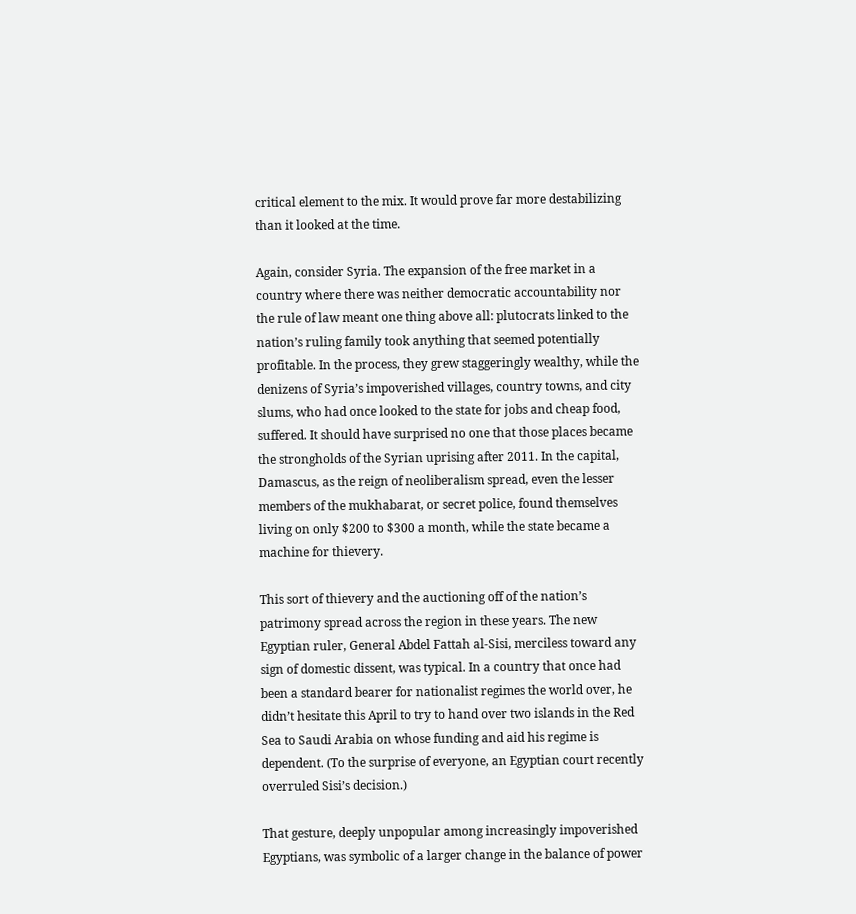critical element to the mix. It would prove far more destabilizing than it looked at the time.

Again, consider Syria. The expansion of the free market in a country where there was neither democratic accountability nor the rule of law meant one thing above all: plutocrats linked to the nation’s ruling family took anything that seemed potentially profitable. In the process, they grew staggeringly wealthy, while the denizens of Syria’s impoverished villages, country towns, and city slums, who had once looked to the state for jobs and cheap food, suffered. It should have surprised no one that those places became the strongholds of the Syrian uprising after 2011. In the capital, Damascus, as the reign of neoliberalism spread, even the lesser members of the mukhabarat, or secret police, found themselves living on only $200 to $300 a month, while the state became a machine for thievery.

This sort of thievery and the auctioning off of the nation’s patrimony spread across the region in these years. The new Egyptian ruler, General Abdel Fattah al-Sisi, merciless toward any sign of domestic dissent, was typical. In a country that once had been a standard bearer for nationalist regimes the world over, he didn’t hesitate this April to try to hand over two islands in the Red Sea to Saudi Arabia on whose funding and aid his regime is dependent. (To the surprise of everyone, an Egyptian court recently overruled Sisi’s decision.)

That gesture, deeply unpopular among increasingly impoverished Egyptians, was symbolic of a larger change in the balance of power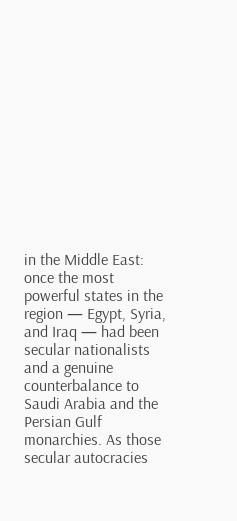in the Middle East: once the most powerful states in the region — Egypt, Syria, and Iraq — had been secular nationalists and a genuine counterbalance to Saudi Arabia and the Persian Gulf monarchies. As those secular autocracies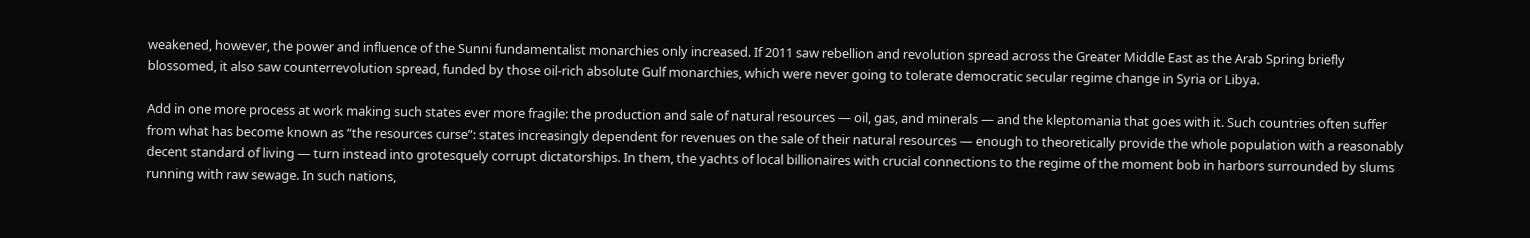weakened, however, the power and influence of the Sunni fundamentalist monarchies only increased. If 2011 saw rebellion and revolution spread across the Greater Middle East as the Arab Spring briefly blossomed, it also saw counterrevolution spread, funded by those oil-rich absolute Gulf monarchies, which were never going to tolerate democratic secular regime change in Syria or Libya.

Add in one more process at work making such states ever more fragile: the production and sale of natural resources — oil, gas, and minerals — and the kleptomania that goes with it. Such countries often suffer from what has become known as “the resources curse”: states increasingly dependent for revenues on the sale of their natural resources — enough to theoretically provide the whole population with a reasonably decent standard of living — turn instead into grotesquely corrupt dictatorships. In them, the yachts of local billionaires with crucial connections to the regime of the moment bob in harbors surrounded by slums running with raw sewage. In such nations,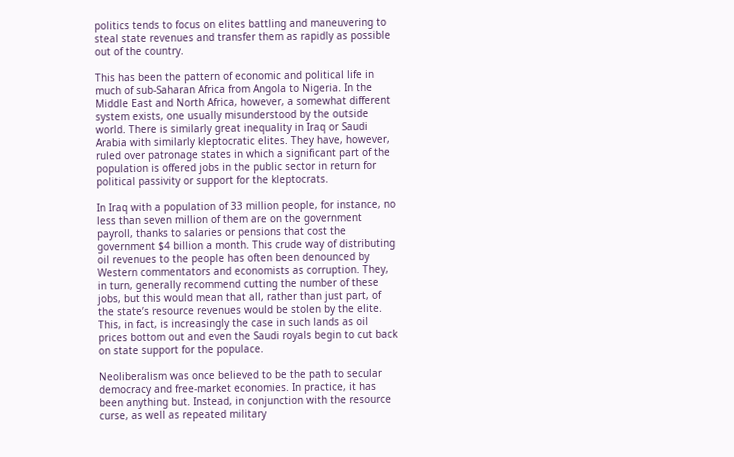politics tends to focus on elites battling and maneuvering to steal state revenues and transfer them as rapidly as possible out of the country.

This has been the pattern of economic and political life in much of sub-Saharan Africa from Angola to Nigeria. In the Middle East and North Africa, however, a somewhat different system exists, one usually misunderstood by the outside world. There is similarly great inequality in Iraq or Saudi Arabia with similarly kleptocratic elites. They have, however, ruled over patronage states in which a significant part of the population is offered jobs in the public sector in return for political passivity or support for the kleptocrats.

In Iraq with a population of 33 million people, for instance, no less than seven million of them are on the government payroll, thanks to salaries or pensions that cost the government $4 billion a month. This crude way of distributing oil revenues to the people has often been denounced by Western commentators and economists as corruption. They, in turn, generally recommend cutting the number of these jobs, but this would mean that all, rather than just part, of the state’s resource revenues would be stolen by the elite. This, in fact, is increasingly the case in such lands as oil prices bottom out and even the Saudi royals begin to cut back on state support for the populace.

Neoliberalism was once believed to be the path to secular democracy and free-market economies. In practice, it has been anything but. Instead, in conjunction with the resource curse, as well as repeated military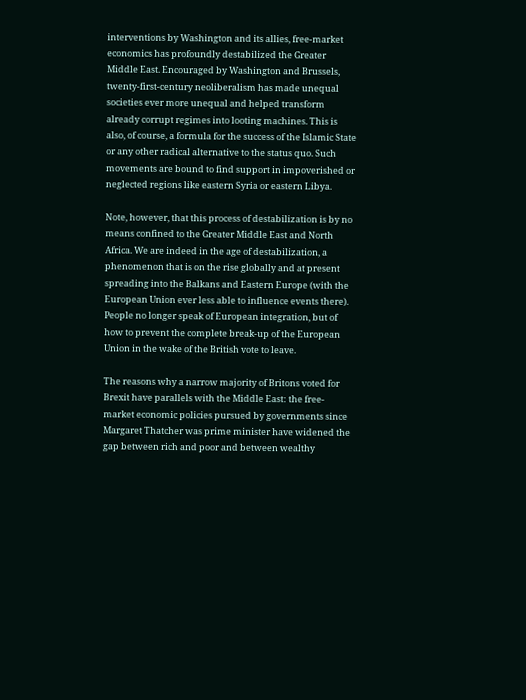interventions by Washington and its allies, free-market economics has profoundly destabilized the Greater Middle East. Encouraged by Washington and Brussels, twenty-first-century neoliberalism has made unequal societies ever more unequal and helped transform already corrupt regimes into looting machines. This is also, of course, a formula for the success of the Islamic State or any other radical alternative to the status quo. Such movements are bound to find support in impoverished or neglected regions like eastern Syria or eastern Libya.

Note, however, that this process of destabilization is by no means confined to the Greater Middle East and North Africa. We are indeed in the age of destabilization, a phenomenon that is on the rise globally and at present spreading into the Balkans and Eastern Europe (with the European Union ever less able to influence events there). People no longer speak of European integration, but of how to prevent the complete break-up of the European Union in the wake of the British vote to leave.

The reasons why a narrow majority of Britons voted for Brexit have parallels with the Middle East: the free-market economic policies pursued by governments since Margaret Thatcher was prime minister have widened the gap between rich and poor and between wealthy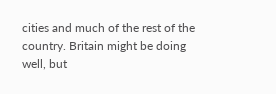cities and much of the rest of the country. Britain might be doing well, but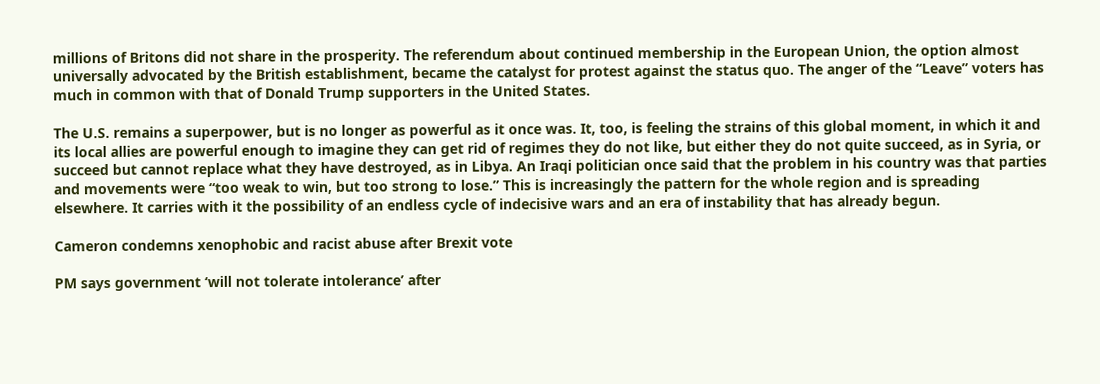millions of Britons did not share in the prosperity. The referendum about continued membership in the European Union, the option almost universally advocated by the British establishment, became the catalyst for protest against the status quo. The anger of the “Leave” voters has much in common with that of Donald Trump supporters in the United States.

The U.S. remains a superpower, but is no longer as powerful as it once was. It, too, is feeling the strains of this global moment, in which it and its local allies are powerful enough to imagine they can get rid of regimes they do not like, but either they do not quite succeed, as in Syria, or succeed but cannot replace what they have destroyed, as in Libya. An Iraqi politician once said that the problem in his country was that parties and movements were “too weak to win, but too strong to lose.” This is increasingly the pattern for the whole region and is spreading elsewhere. It carries with it the possibility of an endless cycle of indecisive wars and an era of instability that has already begun.

Cameron condemns xenophobic and racist abuse after Brexit vote

PM says government ‘will not tolerate intolerance’ after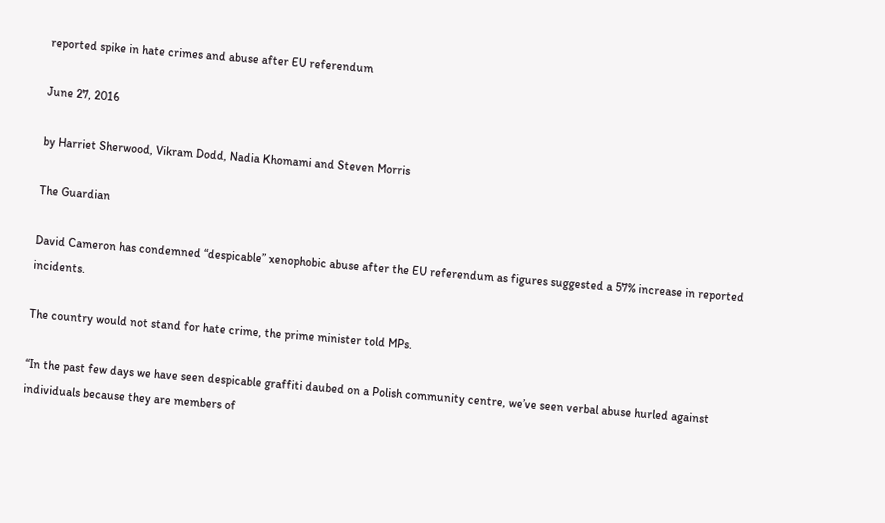reported spike in hate crimes and abuse after EU referendum

June 27, 2016

by Harriet Sherwood, Vikram Dodd, Nadia Khomami and Steven Morris

The Guardian

David Cameron has condemned “despicable” xenophobic abuse after the EU referendum as figures suggested a 57% increase in reported incidents.

The country would not stand for hate crime, the prime minister told MPs.

“In the past few days we have seen despicable graffiti daubed on a Polish community centre, we’ve seen verbal abuse hurled against individuals because they are members of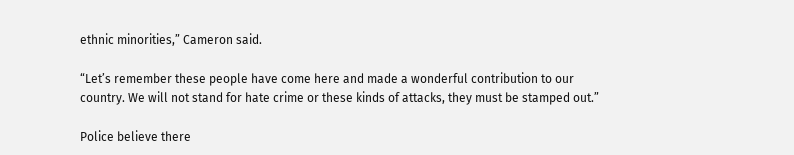ethnic minorities,” Cameron said.

“Let’s remember these people have come here and made a wonderful contribution to our country. We will not stand for hate crime or these kinds of attacks, they must be stamped out.”

Police believe there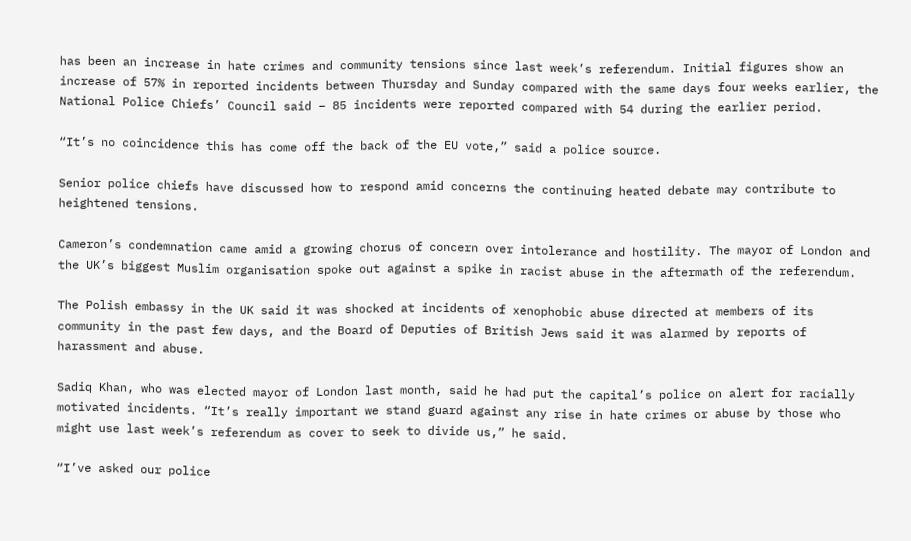has been an increase in hate crimes and community tensions since last week’s referendum. Initial figures show an increase of 57% in reported incidents between Thursday and Sunday compared with the same days four weeks earlier, the National Police Chiefs’ Council said – 85 incidents were reported compared with 54 during the earlier period.

“It’s no coincidence this has come off the back of the EU vote,” said a police source.

Senior police chiefs have discussed how to respond amid concerns the continuing heated debate may contribute to heightened tensions.

Cameron’s condemnation came amid a growing chorus of concern over intolerance and hostility. The mayor of London and the UK’s biggest Muslim organisation spoke out against a spike in racist abuse in the aftermath of the referendum.

The Polish embassy in the UK said it was shocked at incidents of xenophobic abuse directed at members of its community in the past few days, and the Board of Deputies of British Jews said it was alarmed by reports of harassment and abuse.

Sadiq Khan, who was elected mayor of London last month, said he had put the capital’s police on alert for racially motivated incidents. “It’s really important we stand guard against any rise in hate crimes or abuse by those who might use last week’s referendum as cover to seek to divide us,” he said.

“I’ve asked our police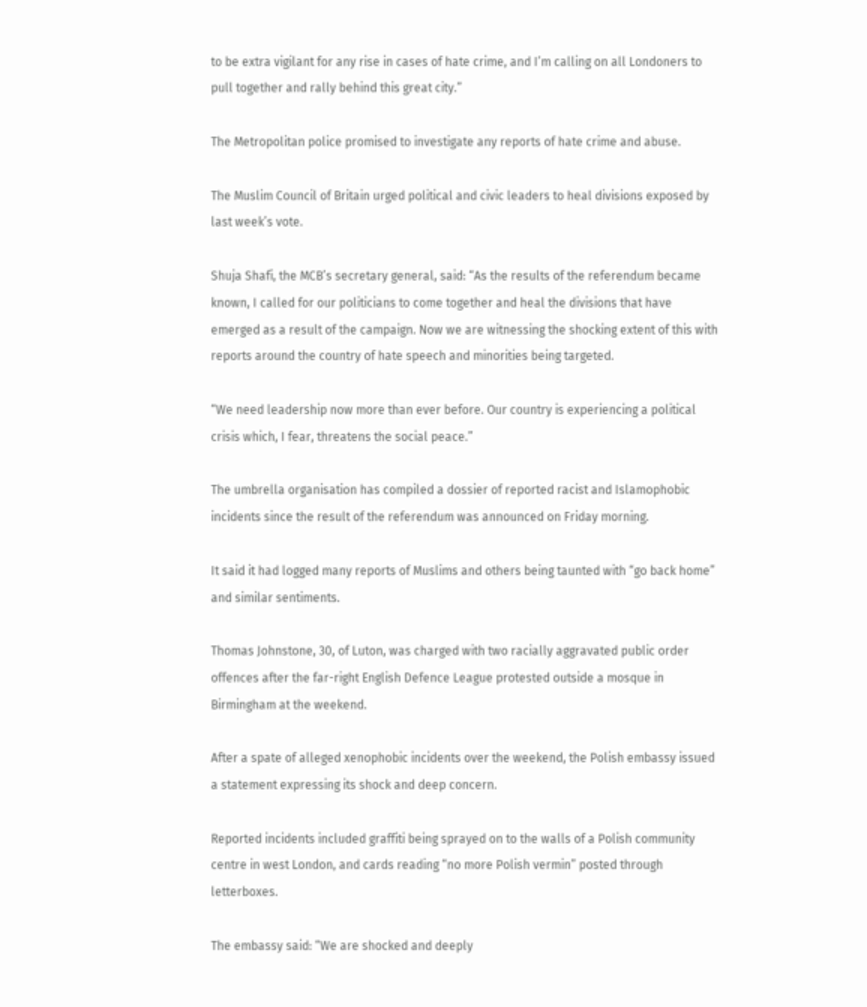to be extra vigilant for any rise in cases of hate crime, and I’m calling on all Londoners to pull together and rally behind this great city.”

The Metropolitan police promised to investigate any reports of hate crime and abuse.

The Muslim Council of Britain urged political and civic leaders to heal divisions exposed by last week’s vote.

Shuja Shafi, the MCB’s secretary general, said: “As the results of the referendum became known, I called for our politicians to come together and heal the divisions that have emerged as a result of the campaign. Now we are witnessing the shocking extent of this with reports around the country of hate speech and minorities being targeted.

“We need leadership now more than ever before. Our country is experiencing a political crisis which, I fear, threatens the social peace.”

The umbrella organisation has compiled a dossier of reported racist and Islamophobic incidents since the result of the referendum was announced on Friday morning.

It said it had logged many reports of Muslims and others being taunted with “go back home” and similar sentiments.

Thomas Johnstone, 30, of Luton, was charged with two racially aggravated public order offences after the far-right English Defence League protested outside a mosque in Birmingham at the weekend.

After a spate of alleged xenophobic incidents over the weekend, the Polish embassy issued a statement expressing its shock and deep concern.

Reported incidents included graffiti being sprayed on to the walls of a Polish community centre in west London, and cards reading “no more Polish vermin” posted through letterboxes.

The embassy said: “We are shocked and deeply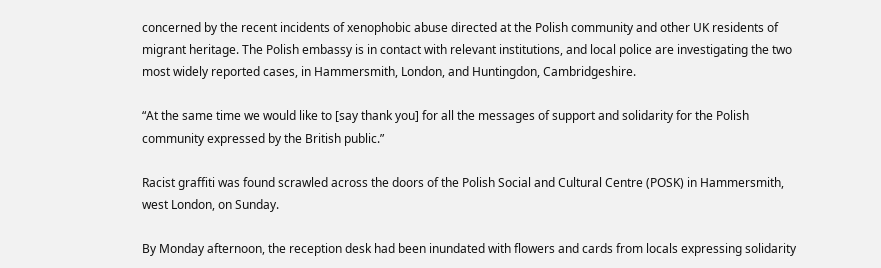concerned by the recent incidents of xenophobic abuse directed at the Polish community and other UK residents of migrant heritage. The Polish embassy is in contact with relevant institutions, and local police are investigating the two most widely reported cases, in Hammersmith, London, and Huntingdon, Cambridgeshire.

“At the same time we would like to [say thank you] for all the messages of support and solidarity for the Polish community expressed by the British public.”

Racist graffiti was found scrawled across the doors of the Polish Social and Cultural Centre (POSK) in Hammersmith, west London, on Sunday.

By Monday afternoon, the reception desk had been inundated with flowers and cards from locals expressing solidarity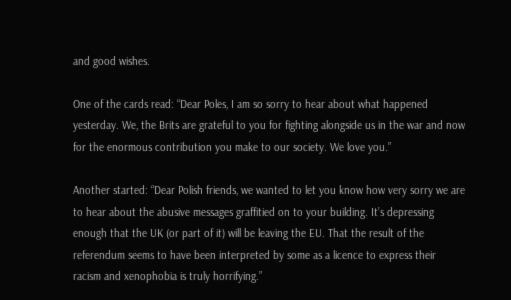and good wishes.

One of the cards read: “Dear Poles, I am so sorry to hear about what happened yesterday. We, the Brits are grateful to you for fighting alongside us in the war and now for the enormous contribution you make to our society. We love you.”

Another started: “Dear Polish friends, we wanted to let you know how very sorry we are to hear about the abusive messages graffitied on to your building. It’s depressing enough that the UK (or part of it) will be leaving the EU. That the result of the referendum seems to have been interpreted by some as a licence to express their racism and xenophobia is truly horrifying.”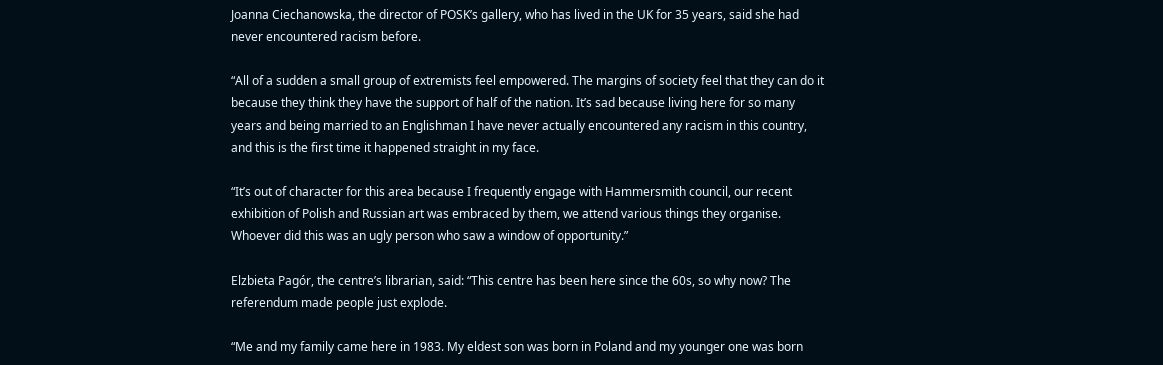Joanna Ciechanowska, the director of POSK’s gallery, who has lived in the UK for 35 years, said she had never encountered racism before.

“All of a sudden a small group of extremists feel empowered. The margins of society feel that they can do it because they think they have the support of half of the nation. It’s sad because living here for so many years and being married to an Englishman I have never actually encountered any racism in this country, and this is the first time it happened straight in my face.

“It’s out of character for this area because I frequently engage with Hammersmith council, our recent exhibition of Polish and Russian art was embraced by them, we attend various things they organise. Whoever did this was an ugly person who saw a window of opportunity.”

Elzbieta Pagór, the centre’s librarian, said: “This centre has been here since the 60s, so why now? The referendum made people just explode.

“Me and my family came here in 1983. My eldest son was born in Poland and my younger one was born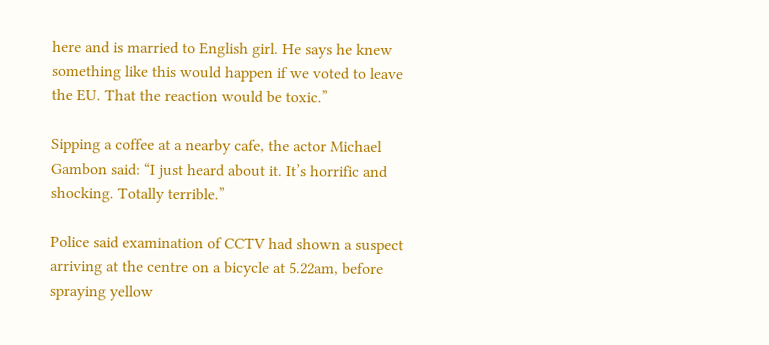here and is married to English girl. He says he knew something like this would happen if we voted to leave the EU. That the reaction would be toxic.”

Sipping a coffee at a nearby cafe, the actor Michael Gambon said: “I just heard about it. It’s horrific and shocking. Totally terrible.”

Police said examination of CCTV had shown a suspect arriving at the centre on a bicycle at 5.22am, before spraying yellow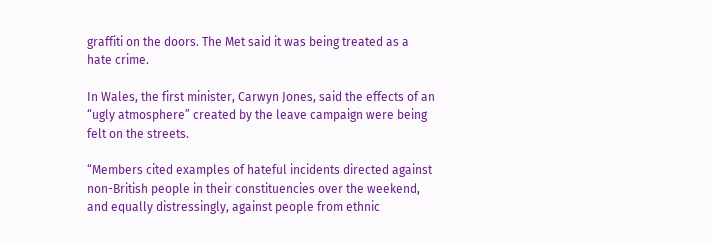graffiti on the doors. The Met said it was being treated as a hate crime.

In Wales, the first minister, Carwyn Jones, said the effects of an “ugly atmosphere” created by the leave campaign were being felt on the streets.

“Members cited examples of hateful incidents directed against non-British people in their constituencies over the weekend, and equally distressingly, against people from ethnic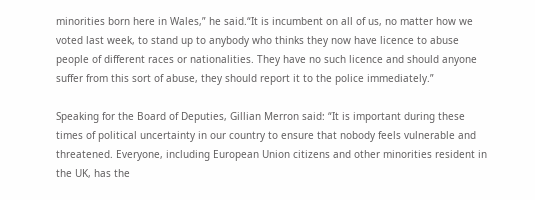minorities born here in Wales,” he said.“It is incumbent on all of us, no matter how we voted last week, to stand up to anybody who thinks they now have licence to abuse people of different races or nationalities. They have no such licence and should anyone suffer from this sort of abuse, they should report it to the police immediately.”

Speaking for the Board of Deputies, Gillian Merron said: “It is important during these times of political uncertainty in our country to ensure that nobody feels vulnerable and threatened. Everyone, including European Union citizens and other minorities resident in the UK, has the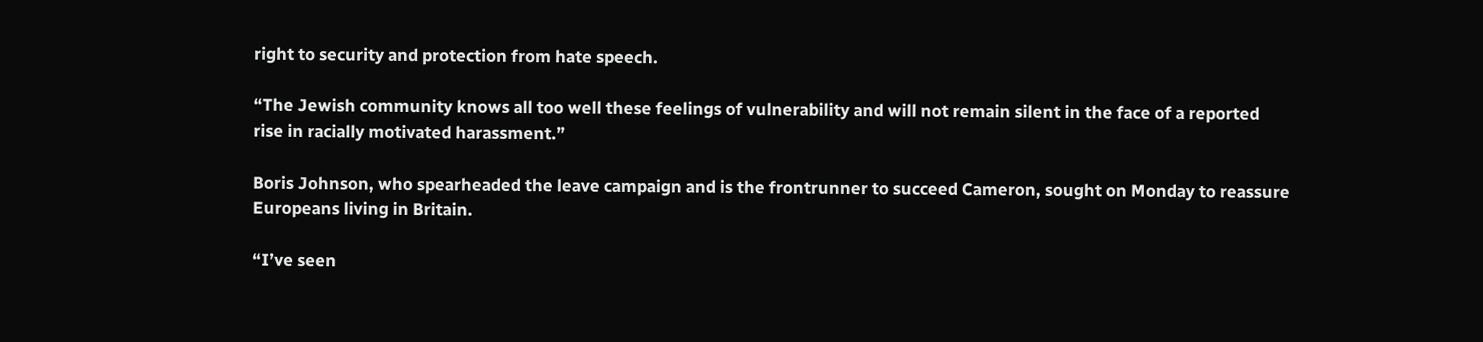right to security and protection from hate speech.

“The Jewish community knows all too well these feelings of vulnerability and will not remain silent in the face of a reported rise in racially motivated harassment.”

Boris Johnson, who spearheaded the leave campaign and is the frontrunner to succeed Cameron, sought on Monday to reassure Europeans living in Britain.

“I’ve seen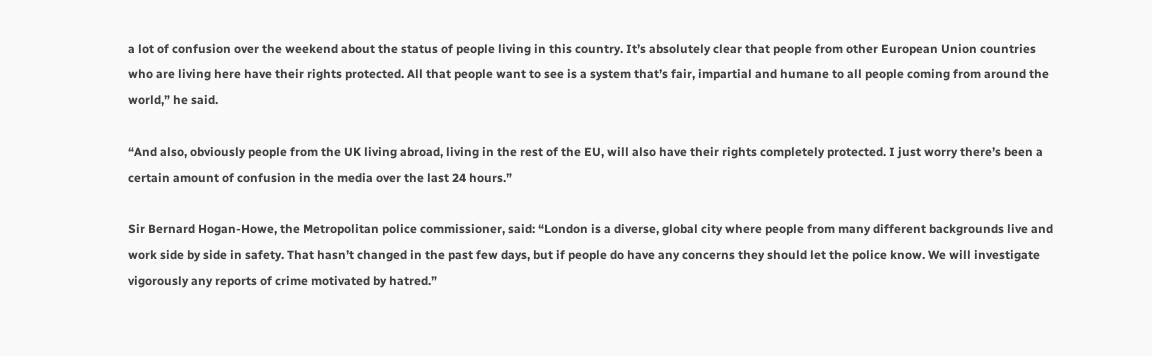a lot of confusion over the weekend about the status of people living in this country. It’s absolutely clear that people from other European Union countries who are living here have their rights protected. All that people want to see is a system that’s fair, impartial and humane to all people coming from around the world,” he said.

“And also, obviously people from the UK living abroad, living in the rest of the EU, will also have their rights completely protected. I just worry there’s been a certain amount of confusion in the media over the last 24 hours.”

Sir Bernard Hogan-Howe, the Metropolitan police commissioner, said: “London is a diverse, global city where people from many different backgrounds live and work side by side in safety. That hasn’t changed in the past few days, but if people do have any concerns they should let the police know. We will investigate vigorously any reports of crime motivated by hatred.”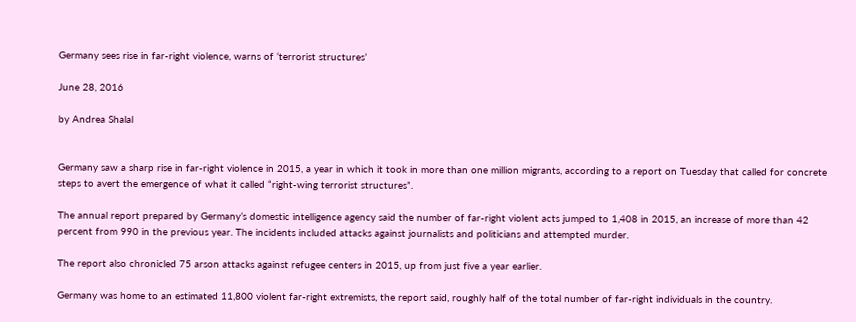Germany sees rise in far-right violence, warns of ‘terrorist structures’

June 28, 2016

by Andrea Shalal


Germany saw a sharp rise in far-right violence in 2015, a year in which it took in more than one million migrants, according to a report on Tuesday that called for concrete steps to avert the emergence of what it called “right-wing terrorist structures”.

The annual report prepared by Germany’s domestic intelligence agency said the number of far-right violent acts jumped to 1,408 in 2015, an increase of more than 42 percent from 990 in the previous year. The incidents included attacks against journalists and politicians and attempted murder.

The report also chronicled 75 arson attacks against refugee centers in 2015, up from just five a year earlier.

Germany was home to an estimated 11,800 violent far-right extremists, the report said, roughly half of the total number of far-right individuals in the country.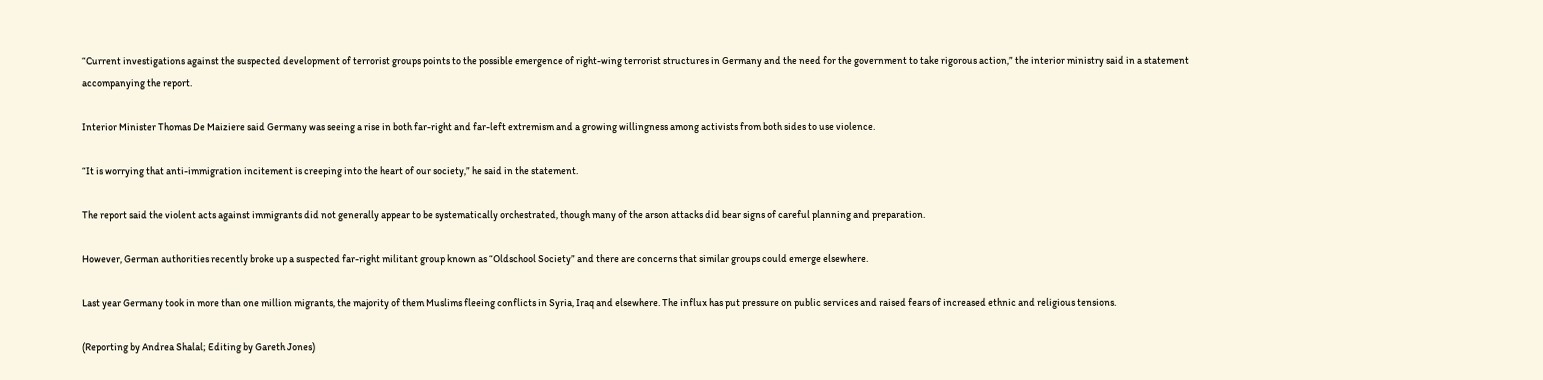“Current investigations against the suspected development of terrorist groups points to the possible emergence of right-wing terrorist structures in Germany and the need for the government to take rigorous action,” the interior ministry said in a statement accompanying the report.

Interior Minister Thomas De Maiziere said Germany was seeing a rise in both far-right and far-left extremism and a growing willingness among activists from both sides to use violence.

“It is worrying that anti-immigration incitement is creeping into the heart of our society,” he said in the statement.

The report said the violent acts against immigrants did not generally appear to be systematically orchestrated, though many of the arson attacks did bear signs of careful planning and preparation.

However, German authorities recently broke up a suspected far-right militant group known as “Oldschool Society” and there are concerns that similar groups could emerge elsewhere.

Last year Germany took in more than one million migrants, the majority of them Muslims fleeing conflicts in Syria, Iraq and elsewhere. The influx has put pressure on public services and raised fears of increased ethnic and religious tensions.

(Reporting by Andrea Shalal; Editing by Gareth Jones)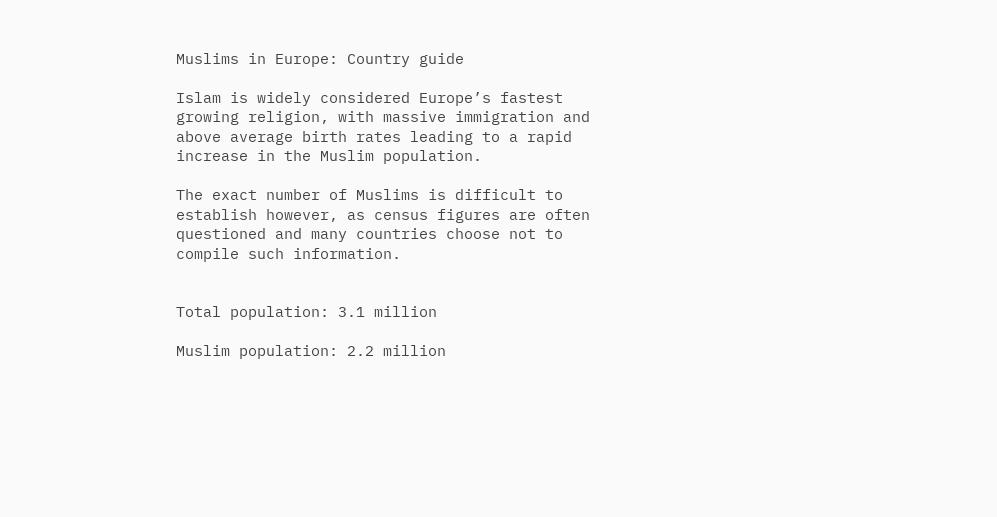Muslims in Europe: Country guide

Islam is widely considered Europe’s fastest growing religion, with massive immigration and above average birth rates leading to a rapid increase in the Muslim population.

The exact number of Muslims is difficult to establish however, as census figures are often questioned and many countries choose not to compile such information.


Total population: 3.1 million

Muslim population: 2.2 million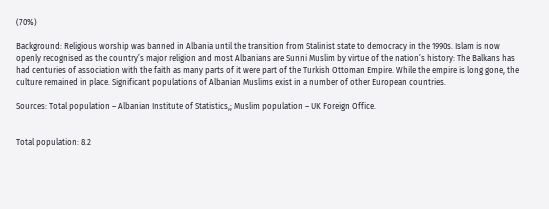(70%)

Background: Religious worship was banned in Albania until the transition from Stalinist state to democracy in the 1990s. Islam is now openly recognised as the country’s major religion and most Albanians are Sunni Muslim by virtue of the nation’s history: The Balkans has had centuries of association with the faith as many parts of it were part of the Turkish Ottoman Empire. While the empire is long gone, the culture remained in place. Significant populations of Albanian Muslims exist in a number of other European countries.

Sources: Total population – Albanian Institute of Statistics,; Muslim population – UK Foreign Office.


Total population: 8.2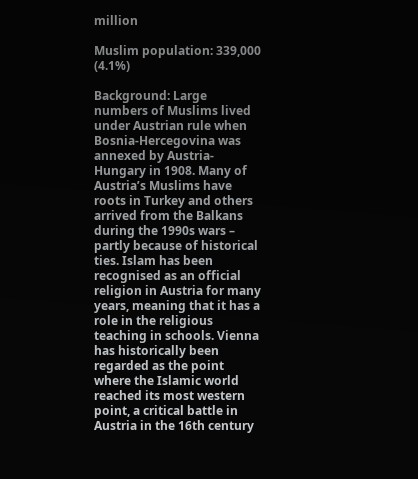million

Muslim population: 339,000 (4.1%)

Background: Large numbers of Muslims lived under Austrian rule when Bosnia-Hercegovina was annexed by Austria-Hungary in 1908. Many of Austria’s Muslims have roots in Turkey and others arrived from the Balkans during the 1990s wars – partly because of historical ties. Islam has been recognised as an official religion in Austria for many years, meaning that it has a role in the religious teaching in schools. Vienna has historically been regarded as the point where the Islamic world reached its most western point, a critical battle in Austria in the 16th century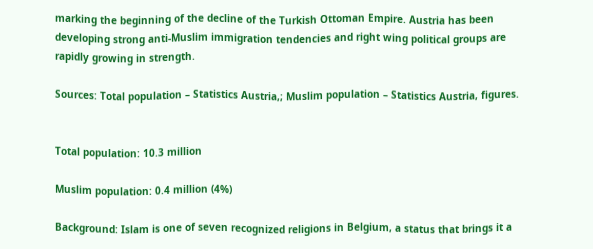marking the beginning of the decline of the Turkish Ottoman Empire. Austria has been developing strong anti-Muslim immigration tendencies and right wing political groups are rapidly growing in strength.

Sources: Total population – Statistics Austria,; Muslim population – Statistics Austria, figures.


Total population: 10.3 million

Muslim population: 0.4 million (4%)

Background: Islam is one of seven recognized religions in Belgium, a status that brings it a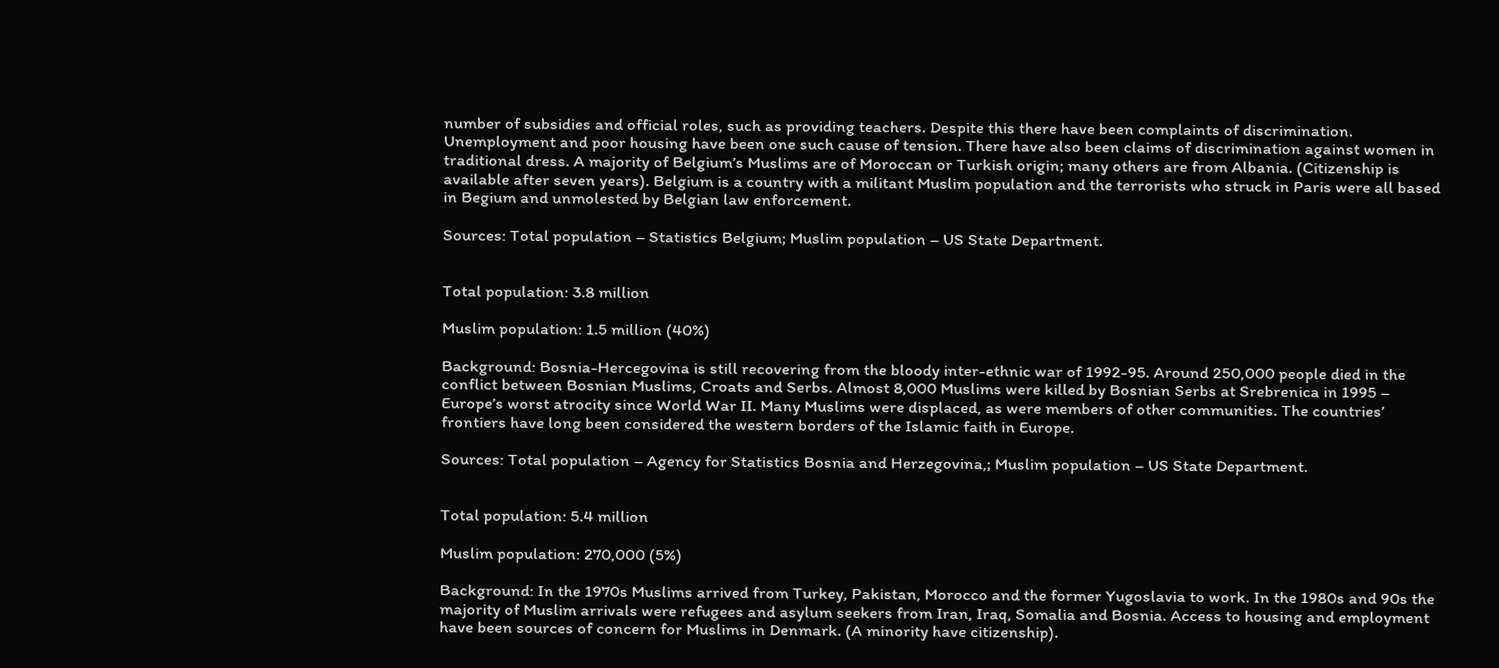number of subsidies and official roles, such as providing teachers. Despite this there have been complaints of discrimination. Unemployment and poor housing have been one such cause of tension. There have also been claims of discrimination against women in traditional dress. A majority of Belgium’s Muslims are of Moroccan or Turkish origin; many others are from Albania. (Citizenship is available after seven years). Belgium is a country with a militant Muslim population and the terrorists who struck in Paris were all based in Begium and unmolested by Belgian law enforcement.

Sources: Total population – Statistics Belgium; Muslim population – US State Department.


Total population: 3.8 million

Muslim population: 1.5 million (40%)

Background: Bosnia-Hercegovina is still recovering from the bloody inter-ethnic war of 1992-95. Around 250,000 people died in the conflict between Bosnian Muslims, Croats and Serbs. Almost 8,000 Muslims were killed by Bosnian Serbs at Srebrenica in 1995 – Europe’s worst atrocity since World War II. Many Muslims were displaced, as were members of other communities. The countries’  frontiers have long been considered the western borders of the Islamic faith in Europe.

Sources: Total population – Agency for Statistics Bosnia and Herzegovina,; Muslim population – US State Department.


Total population: 5.4 million

Muslim population: 270,000 (5%)

Background: In the 1970s Muslims arrived from Turkey, Pakistan, Morocco and the former Yugoslavia to work. In the 1980s and 90s the majority of Muslim arrivals were refugees and asylum seekers from Iran, Iraq, Somalia and Bosnia. Access to housing and employment have been sources of concern for Muslims in Denmark. (A minority have citizenship).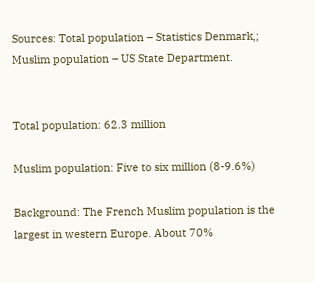Sources: Total population – Statistics Denmark,; Muslim population – US State Department.


Total population: 62.3 million

Muslim population: Five to six million (8-9.6%)

Background: The French Muslim population is the largest in western Europe. About 70%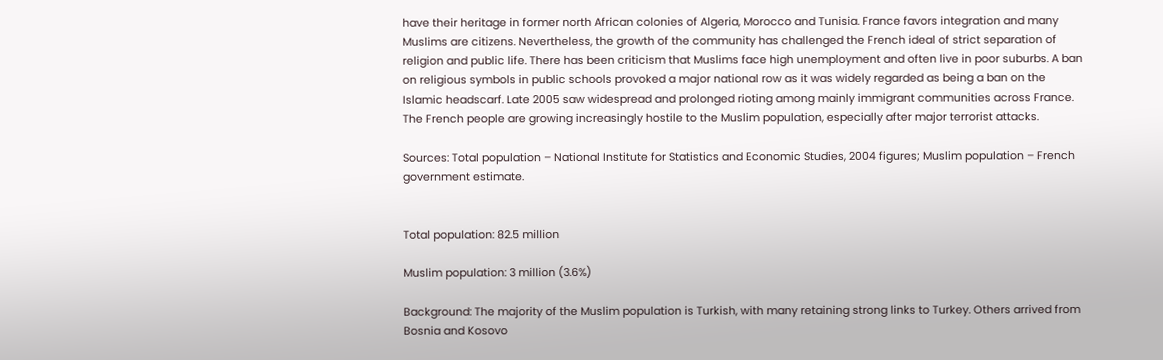have their heritage in former north African colonies of Algeria, Morocco and Tunisia. France favors integration and many Muslims are citizens. Nevertheless, the growth of the community has challenged the French ideal of strict separation of religion and public life. There has been criticism that Muslims face high unemployment and often live in poor suburbs. A ban on religious symbols in public schools provoked a major national row as it was widely regarded as being a ban on the Islamic headscarf. Late 2005 saw widespread and prolonged rioting among mainly immigrant communities across France. The French people are growing increasingly hostile to the Muslim population, especially after major terrorist attacks.

Sources: Total population – National Institute for Statistics and Economic Studies, 2004 figures; Muslim population – French government estimate.


Total population: 82.5 million

Muslim population: 3 million (3.6%)

Background: The majority of the Muslim population is Turkish, with many retaining strong links to Turkey. Others arrived from Bosnia and Kosovo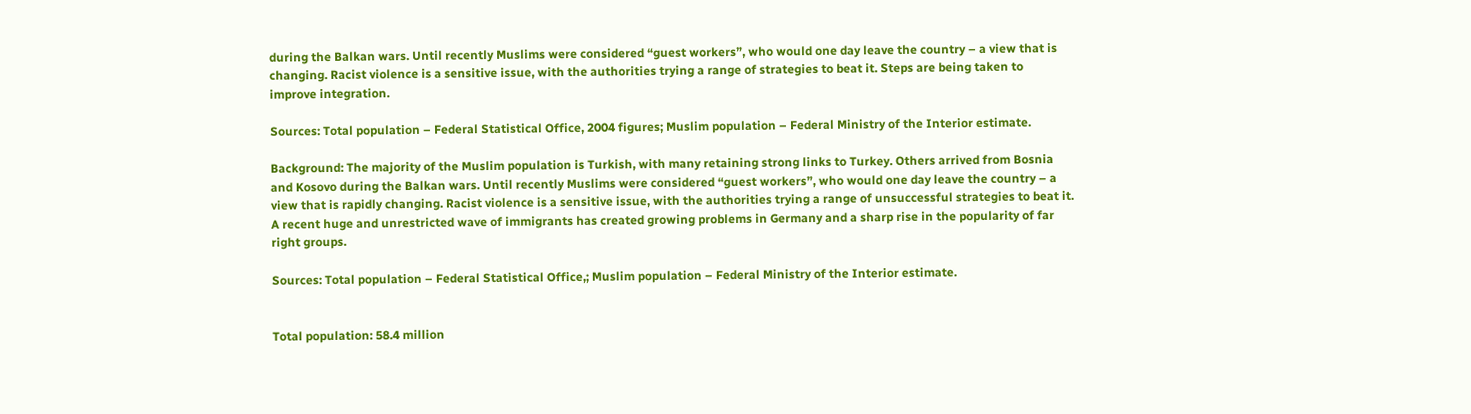during the Balkan wars. Until recently Muslims were considered “guest workers”, who would one day leave the country – a view that is changing. Racist violence is a sensitive issue, with the authorities trying a range of strategies to beat it. Steps are being taken to improve integration.

Sources: Total population – Federal Statistical Office, 2004 figures; Muslim population – Federal Ministry of the Interior estimate.

Background: The majority of the Muslim population is Turkish, with many retaining strong links to Turkey. Others arrived from Bosnia and Kosovo during the Balkan wars. Until recently Muslims were considered “guest workers”, who would one day leave the country – a view that is rapidly changing. Racist violence is a sensitive issue, with the authorities trying a range of unsuccessful strategies to beat it. A recent huge and unrestricted wave of immigrants has created growing problems in Germany and a sharp rise in the popularity of far right groups.

Sources: Total population – Federal Statistical Office,; Muslim population – Federal Ministry of the Interior estimate.


Total population: 58.4 million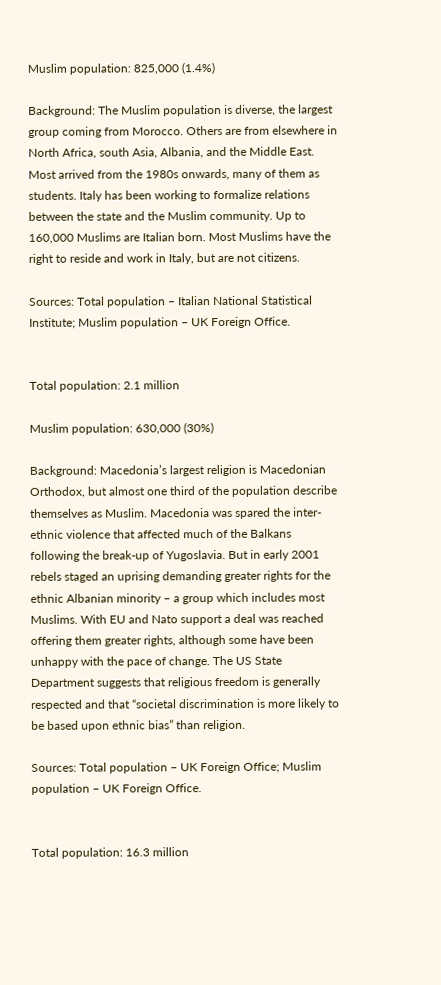Muslim population: 825,000 (1.4%)

Background: The Muslim population is diverse, the largest group coming from Morocco. Others are from elsewhere in North Africa, south Asia, Albania, and the Middle East. Most arrived from the 1980s onwards, many of them as students. Italy has been working to formalize relations between the state and the Muslim community. Up to 160,000 Muslims are Italian born. Most Muslims have the right to reside and work in Italy, but are not citizens.

Sources: Total population – Italian National Statistical Institute; Muslim population – UK Foreign Office.


Total population: 2.1 million

Muslim population: 630,000 (30%)

Background: Macedonia’s largest religion is Macedonian Orthodox, but almost one third of the population describe themselves as Muslim. Macedonia was spared the inter-ethnic violence that affected much of the Balkans following the break-up of Yugoslavia. But in early 2001 rebels staged an uprising demanding greater rights for the ethnic Albanian minority – a group which includes most Muslims. With EU and Nato support a deal was reached offering them greater rights, although some have been unhappy with the pace of change. The US State Department suggests that religious freedom is generally respected and that “societal discrimination is more likely to be based upon ethnic bias” than religion.

Sources: Total population – UK Foreign Office; Muslim population – UK Foreign Office.


Total population: 16.3 million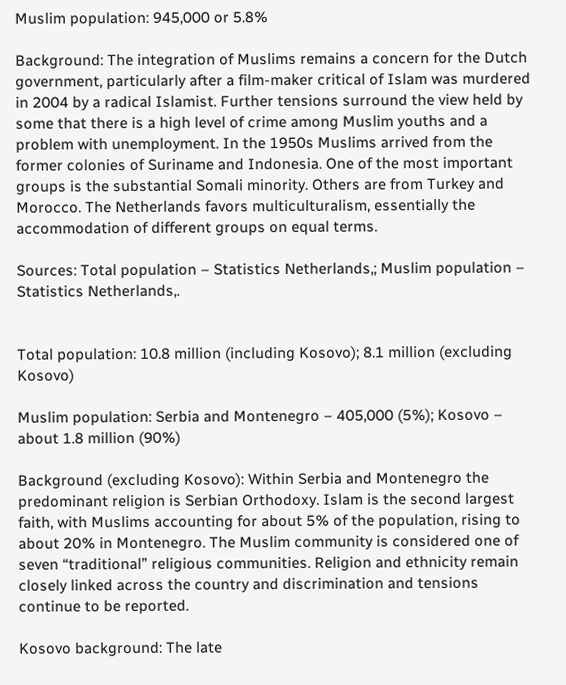Muslim population: 945,000 or 5.8%

Background: The integration of Muslims remains a concern for the Dutch government, particularly after a film-maker critical of Islam was murdered in 2004 by a radical Islamist. Further tensions surround the view held by some that there is a high level of crime among Muslim youths and a problem with unemployment. In the 1950s Muslims arrived from the former colonies of Suriname and Indonesia. One of the most important groups is the substantial Somali minority. Others are from Turkey and Morocco. The Netherlands favors multiculturalism, essentially the accommodation of different groups on equal terms.

Sources: Total population – Statistics Netherlands,; Muslim population – Statistics Netherlands,.


Total population: 10.8 million (including Kosovo); 8.1 million (excluding Kosovo)

Muslim population: Serbia and Montenegro – 405,000 (5%); Kosovo – about 1.8 million (90%)

Background (excluding Kosovo): Within Serbia and Montenegro the predominant religion is Serbian Orthodoxy. Islam is the second largest faith, with Muslims accounting for about 5% of the population, rising to about 20% in Montenegro. The Muslim community is considered one of seven “traditional” religious communities. Religion and ethnicity remain closely linked across the country and discrimination and tensions continue to be reported.

Kosovo background: The late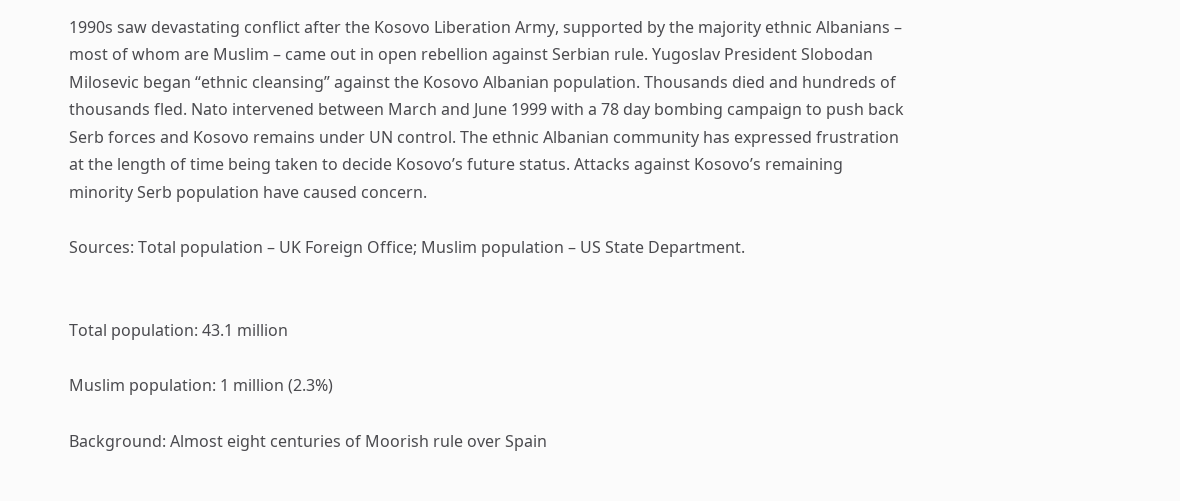1990s saw devastating conflict after the Kosovo Liberation Army, supported by the majority ethnic Albanians – most of whom are Muslim – came out in open rebellion against Serbian rule. Yugoslav President Slobodan Milosevic began “ethnic cleansing” against the Kosovo Albanian population. Thousands died and hundreds of thousands fled. Nato intervened between March and June 1999 with a 78 day bombing campaign to push back Serb forces and Kosovo remains under UN control. The ethnic Albanian community has expressed frustration at the length of time being taken to decide Kosovo’s future status. Attacks against Kosovo’s remaining minority Serb population have caused concern.

Sources: Total population – UK Foreign Office; Muslim population – US State Department.


Total population: 43.1 million

Muslim population: 1 million (2.3%)

Background: Almost eight centuries of Moorish rule over Spain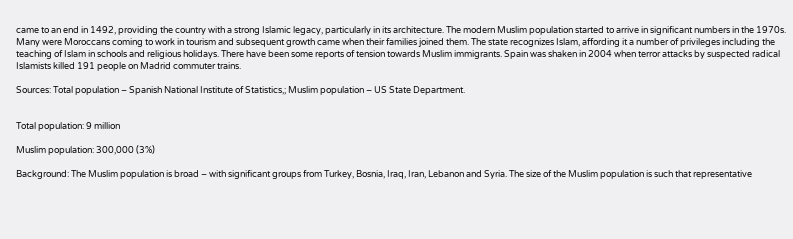came to an end in 1492, providing the country with a strong Islamic legacy, particularly in its architecture. The modern Muslim population started to arrive in significant numbers in the 1970s. Many were Moroccans coming to work in tourism and subsequent growth came when their families joined them. The state recognizes Islam, affording it a number of privileges including the teaching of Islam in schools and religious holidays. There have been some reports of tension towards Muslim immigrants. Spain was shaken in 2004 when terror attacks by suspected radical Islamists killed 191 people on Madrid commuter trains.

Sources: Total population – Spanish National Institute of Statistics,; Muslim population – US State Department.


Total population: 9 million

Muslim population: 300,000 (3%)

Background: The Muslim population is broad – with significant groups from Turkey, Bosnia, Iraq, Iran, Lebanon and Syria. The size of the Muslim population is such that representative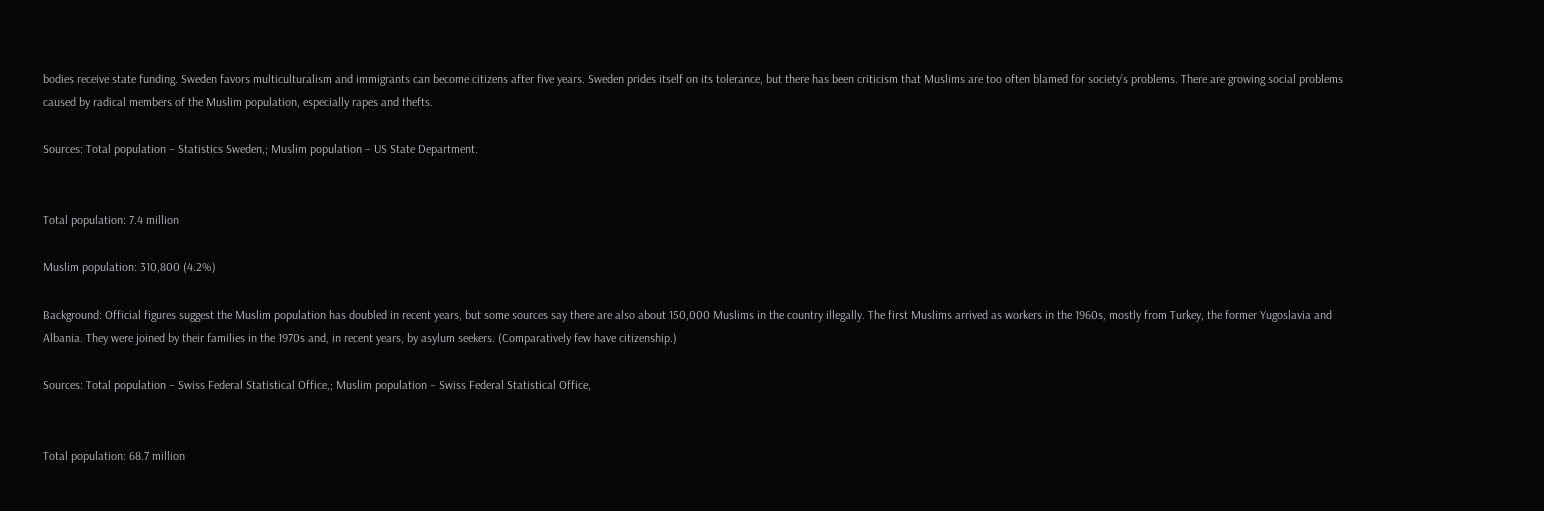bodies receive state funding. Sweden favors multiculturalism and immigrants can become citizens after five years. Sweden prides itself on its tolerance, but there has been criticism that Muslims are too often blamed for society’s problems. There are growing social problems caused by radical members of the Muslim population, especially rapes and thefts.

Sources: Total population – Statistics Sweden,; Muslim population – US State Department.


Total population: 7.4 million

Muslim population: 310,800 (4.2%)

Background: Official figures suggest the Muslim population has doubled in recent years, but some sources say there are also about 150,000 Muslims in the country illegally. The first Muslims arrived as workers in the 1960s, mostly from Turkey, the former Yugoslavia and Albania. They were joined by their families in the 1970s and, in recent years, by asylum seekers. (Comparatively few have citizenship.)

Sources: Total population – Swiss Federal Statistical Office,; Muslim population – Swiss Federal Statistical Office,


Total population: 68.7 million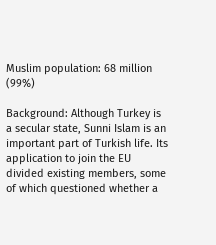Muslim population: 68 million (99%)

Background: Although Turkey is a secular state, Sunni Islam is an important part of Turkish life. Its application to join the EU divided existing members, some of which questioned whether a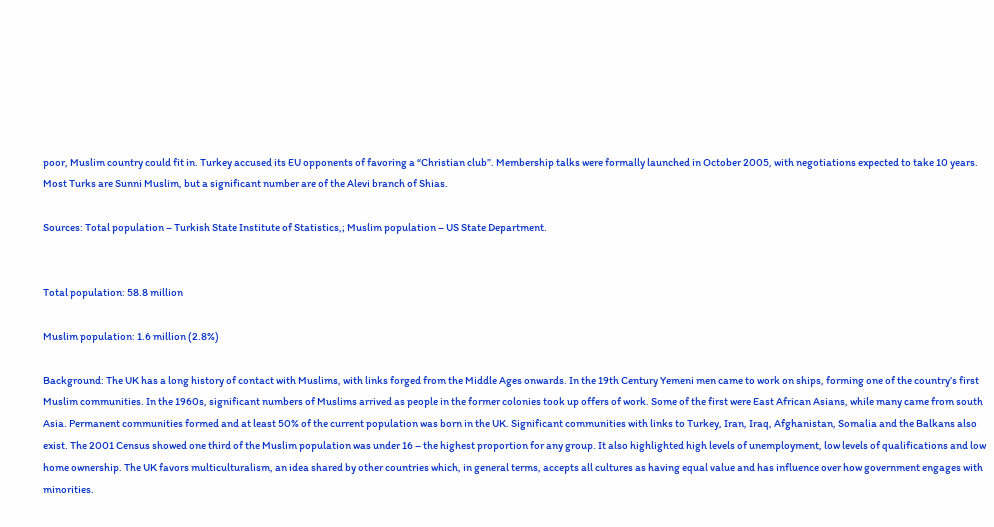poor, Muslim country could fit in. Turkey accused its EU opponents of favoring a “Christian club”. Membership talks were formally launched in October 2005, with negotiations expected to take 10 years. Most Turks are Sunni Muslim, but a significant number are of the Alevi branch of Shias.

Sources: Total population – Turkish State Institute of Statistics,; Muslim population – US State Department.


Total population: 58.8 million

Muslim population: 1.6 million (2.8%)

Background: The UK has a long history of contact with Muslims, with links forged from the Middle Ages onwards. In the 19th Century Yemeni men came to work on ships, forming one of the country’s first Muslim communities. In the 1960s, significant numbers of Muslims arrived as people in the former colonies took up offers of work. Some of the first were East African Asians, while many came from south Asia. Permanent communities formed and at least 50% of the current population was born in the UK. Significant communities with links to Turkey, Iran, Iraq, Afghanistan, Somalia and the Balkans also exist. The 2001 Census showed one third of the Muslim population was under 16 – the highest proportion for any group. It also highlighted high levels of unemployment, low levels of qualifications and low home ownership. The UK favors multiculturalism, an idea shared by other countries which, in general terms, accepts all cultures as having equal value and has influence over how government engages with minorities.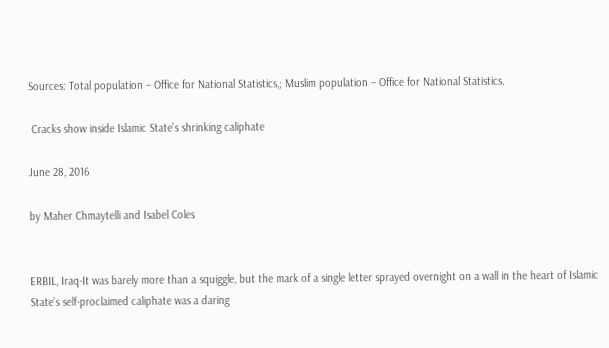Sources: Total population – Office for National Statistics,; Muslim population – Office for National Statistics.

 Cracks show inside Islamic State’s shrinking caliphate

June 28, 2016

by Maher Chmaytelli and Isabel Coles


ERBIL, Iraq-It was barely more than a squiggle, but the mark of a single letter sprayed overnight on a wall in the heart of Islamic State’s self-proclaimed caliphate was a daring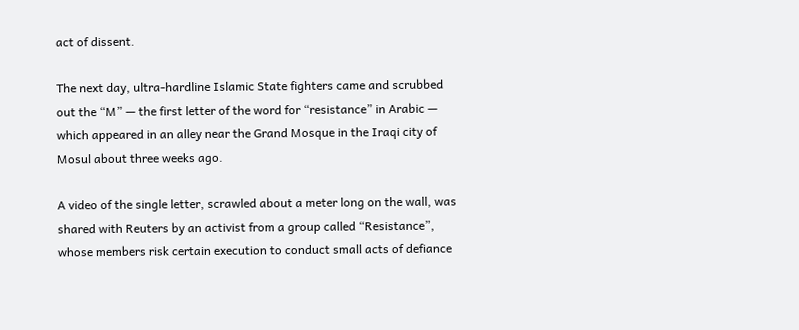act of dissent.

The next day, ultra-hardline Islamic State fighters came and scrubbed out the “M” — the first letter of the word for “resistance” in Arabic — which appeared in an alley near the Grand Mosque in the Iraqi city of Mosul about three weeks ago.

A video of the single letter, scrawled about a meter long on the wall, was shared with Reuters by an activist from a group called “Resistance”, whose members risk certain execution to conduct small acts of defiance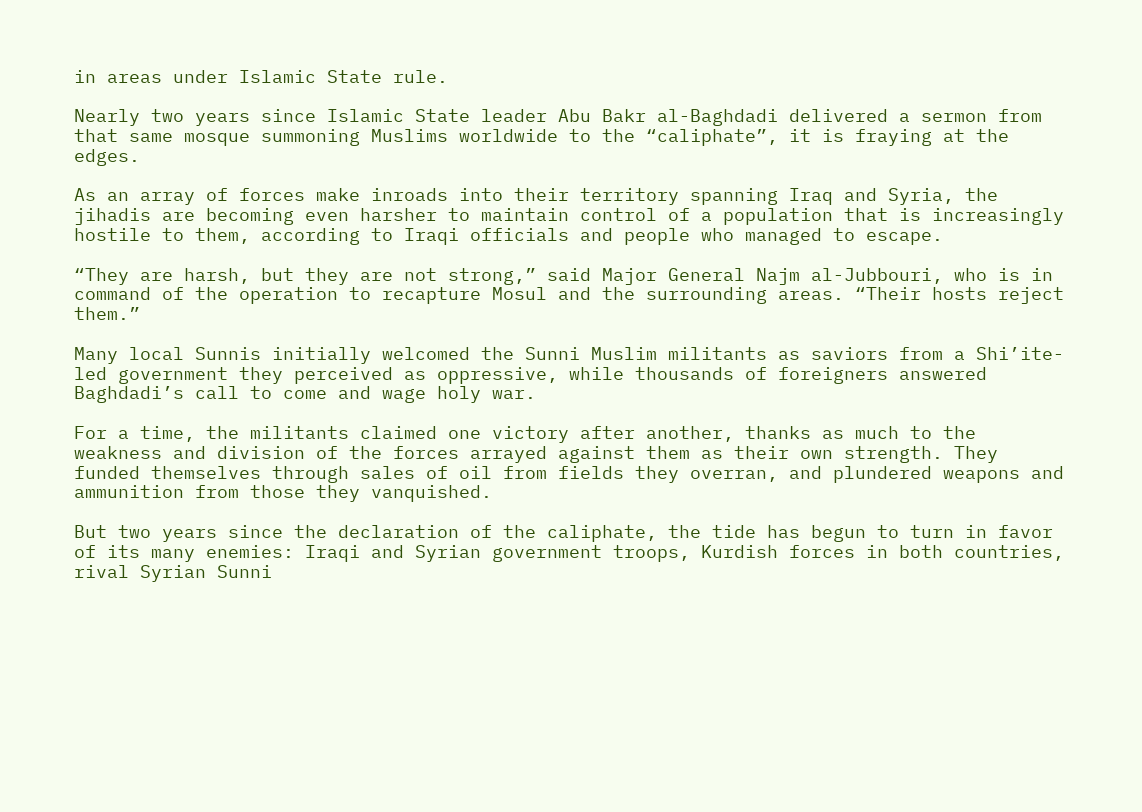in areas under Islamic State rule.

Nearly two years since Islamic State leader Abu Bakr al-Baghdadi delivered a sermon from that same mosque summoning Muslims worldwide to the “caliphate”, it is fraying at the edges.

As an array of forces make inroads into their territory spanning Iraq and Syria, the jihadis are becoming even harsher to maintain control of a population that is increasingly hostile to them, according to Iraqi officials and people who managed to escape.

“They are harsh, but they are not strong,” said Major General Najm al-Jubbouri, who is in command of the operation to recapture Mosul and the surrounding areas. “Their hosts reject them.”

Many local Sunnis initially welcomed the Sunni Muslim militants as saviors from a Shi’ite-led government they perceived as oppressive, while thousands of foreigners answered Baghdadi’s call to come and wage holy war.

For a time, the militants claimed one victory after another, thanks as much to the weakness and division of the forces arrayed against them as their own strength. They funded themselves through sales of oil from fields they overran, and plundered weapons and ammunition from those they vanquished.

But two years since the declaration of the caliphate, the tide has begun to turn in favor of its many enemies: Iraqi and Syrian government troops, Kurdish forces in both countries, rival Syrian Sunni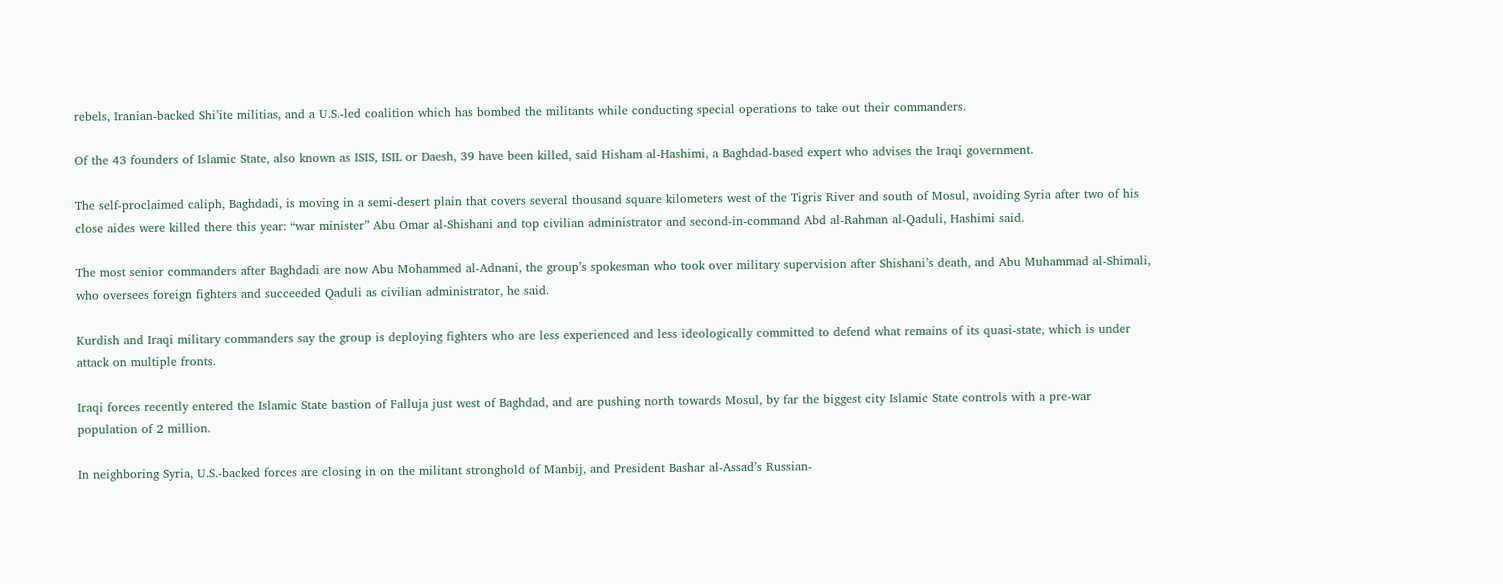rebels, Iranian-backed Shi’ite militias, and a U.S.-led coalition which has bombed the militants while conducting special operations to take out their commanders.

Of the 43 founders of Islamic State, also known as ISIS, ISIL or Daesh, 39 have been killed, said Hisham al-Hashimi, a Baghdad-based expert who advises the Iraqi government.

The self-proclaimed caliph, Baghdadi, is moving in a semi-desert plain that covers several thousand square kilometers west of the Tigris River and south of Mosul, avoiding Syria after two of his close aides were killed there this year: “war minister” Abu Omar al-Shishani and top civilian administrator and second-in-command Abd al-Rahman al-Qaduli, Hashimi said.

The most senior commanders after Baghdadi are now Abu Mohammed al-Adnani, the group’s spokesman who took over military supervision after Shishani’s death, and Abu Muhammad al-Shimali, who oversees foreign fighters and succeeded Qaduli as civilian administrator, he said.

Kurdish and Iraqi military commanders say the group is deploying fighters who are less experienced and less ideologically committed to defend what remains of its quasi-state, which is under attack on multiple fronts.

Iraqi forces recently entered the Islamic State bastion of Falluja just west of Baghdad, and are pushing north towards Mosul, by far the biggest city Islamic State controls with a pre-war population of 2 million.

In neighboring Syria, U.S.-backed forces are closing in on the militant stronghold of Manbij, and President Bashar al-Assad’s Russian-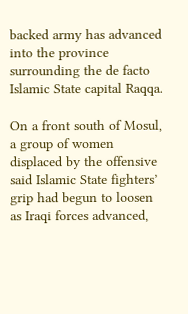backed army has advanced into the province surrounding the de facto Islamic State capital Raqqa.

On a front south of Mosul, a group of women displaced by the offensive said Islamic State fighters’ grip had begun to loosen as Iraqi forces advanced,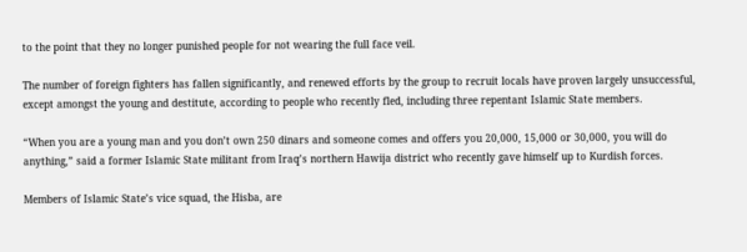to the point that they no longer punished people for not wearing the full face veil.

The number of foreign fighters has fallen significantly, and renewed efforts by the group to recruit locals have proven largely unsuccessful, except amongst the young and destitute, according to people who recently fled, including three repentant Islamic State members.

“When you are a young man and you don’t own 250 dinars and someone comes and offers you 20,000, 15,000 or 30,000, you will do anything,” said a former Islamic State militant from Iraq’s northern Hawija district who recently gave himself up to Kurdish forces.

Members of Islamic State’s vice squad, the Hisba, are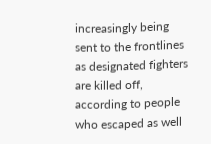increasingly being sent to the frontlines as designated fighters are killed off, according to people who escaped as well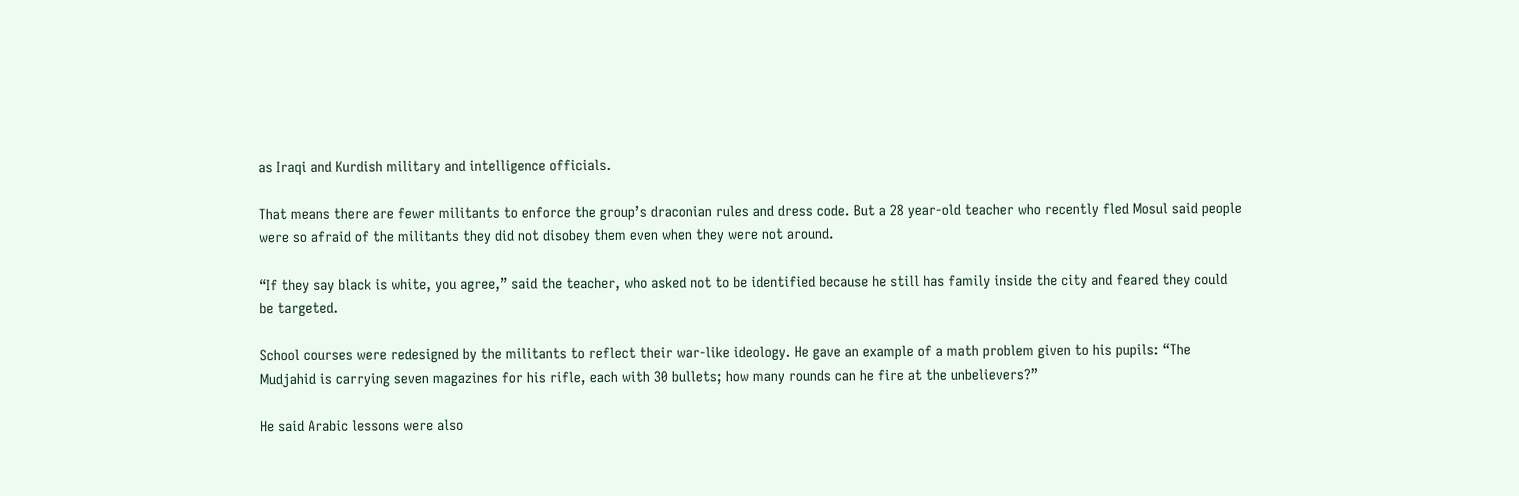as Iraqi and Kurdish military and intelligence officials.

That means there are fewer militants to enforce the group’s draconian rules and dress code. But a 28 year-old teacher who recently fled Mosul said people were so afraid of the militants they did not disobey them even when they were not around.

“If they say black is white, you agree,” said the teacher, who asked not to be identified because he still has family inside the city and feared they could be targeted.

School courses were redesigned by the militants to reflect their war-like ideology. He gave an example of a math problem given to his pupils: “The Mudjahid is carrying seven magazines for his rifle, each with 30 bullets; how many rounds can he fire at the unbelievers?”

He said Arabic lessons were also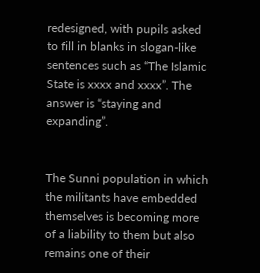redesigned, with pupils asked to fill in blanks in slogan-like sentences such as “The Islamic State is xxxx and xxxx”. The answer is “staying and expanding”.


The Sunni population in which the militants have embedded themselves is becoming more of a liability to them but also remains one of their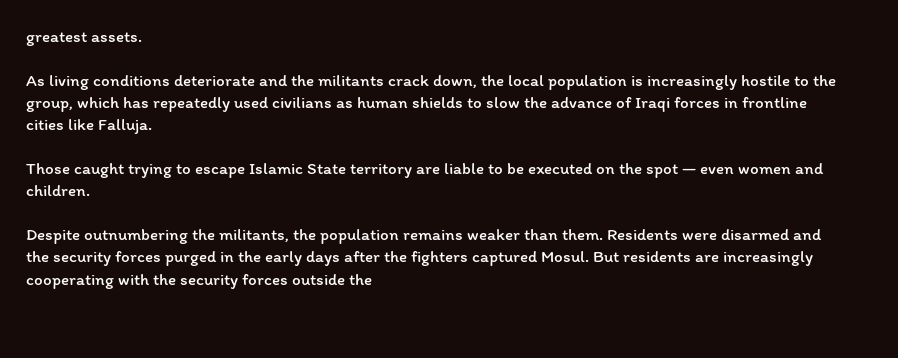greatest assets.

As living conditions deteriorate and the militants crack down, the local population is increasingly hostile to the group, which has repeatedly used civilians as human shields to slow the advance of Iraqi forces in frontline cities like Falluja.

Those caught trying to escape Islamic State territory are liable to be executed on the spot — even women and children.

Despite outnumbering the militants, the population remains weaker than them. Residents were disarmed and the security forces purged in the early days after the fighters captured Mosul. But residents are increasingly cooperating with the security forces outside the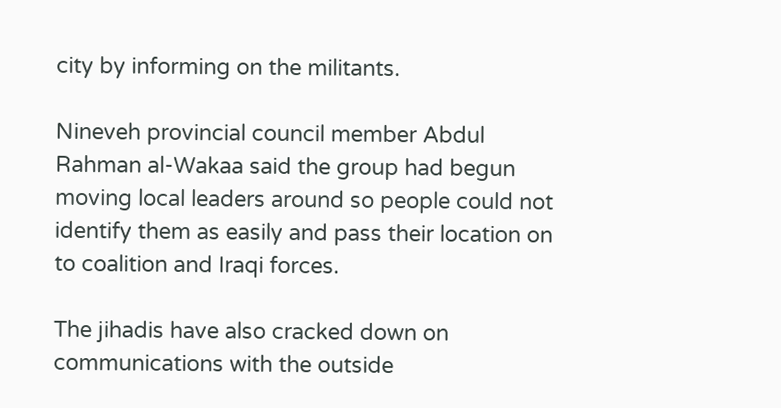city by informing on the militants.

Nineveh provincial council member Abdul Rahman al-Wakaa said the group had begun moving local leaders around so people could not identify them as easily and pass their location on to coalition and Iraqi forces.

The jihadis have also cracked down on communications with the outside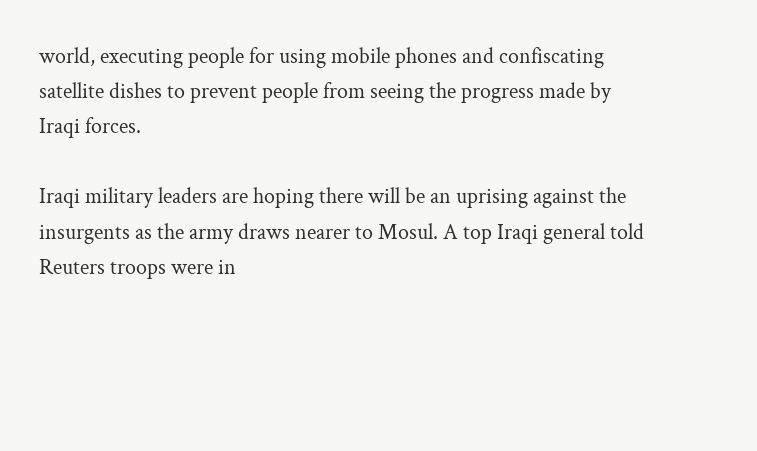world, executing people for using mobile phones and confiscating satellite dishes to prevent people from seeing the progress made by Iraqi forces.

Iraqi military leaders are hoping there will be an uprising against the insurgents as the army draws nearer to Mosul. A top Iraqi general told Reuters troops were in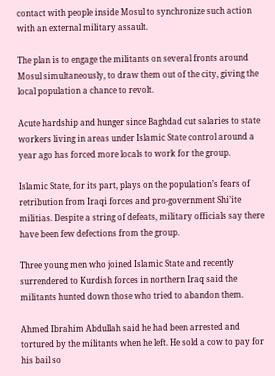contact with people inside Mosul to synchronize such action with an external military assault.

The plan is to engage the militants on several fronts around Mosul simultaneously, to draw them out of the city, giving the local population a chance to revolt.

Acute hardship and hunger since Baghdad cut salaries to state workers living in areas under Islamic State control around a year ago has forced more locals to work for the group.

Islamic State, for its part, plays on the population’s fears of retribution from Iraqi forces and pro-government Shi’ite militias. Despite a string of defeats, military officials say there have been few defections from the group.

Three young men who joined Islamic State and recently surrendered to Kurdish forces in northern Iraq said the militants hunted down those who tried to abandon them.

Ahmed Ibrahim Abdullah said he had been arrested and tortured by the militants when he left. He sold a cow to pay for his bail so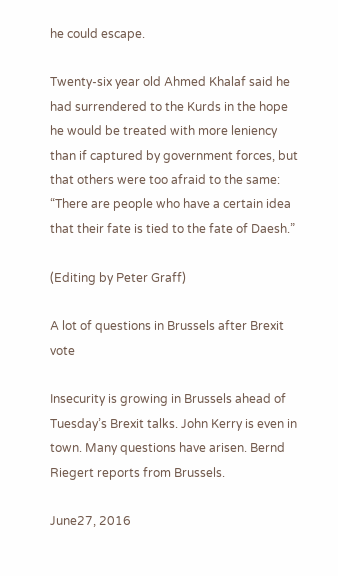he could escape.

Twenty-six year old Ahmed Khalaf said he had surrendered to the Kurds in the hope he would be treated with more leniency than if captured by government forces, but that others were too afraid to the same: “There are people who have a certain idea that their fate is tied to the fate of Daesh.”

(Editing by Peter Graff)

A lot of questions in Brussels after Brexit vote

Insecurity is growing in Brussels ahead of Tuesday’s Brexit talks. John Kerry is even in town. Many questions have arisen. Bernd Riegert reports from Brussels.

June27, 2016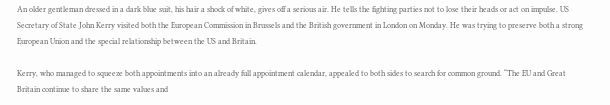An older gentleman dressed in a dark blue suit, his hair a shock of white, gives off a serious air. He tells the fighting parties not to lose their heads or act on impulse. US Secretary of State John Kerry visited both the European Commission in Brussels and the British government in London on Monday. He was trying to preserve both a strong European Union and the special relationship between the US and Britain.

Kerry, who managed to squeeze both appointments into an already full appointment calendar, appealed to both sides to search for common ground. “The EU and Great Britain continue to share the same values and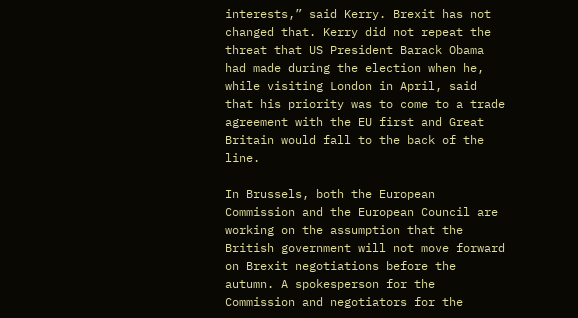interests,” said Kerry. Brexit has not changed that. Kerry did not repeat the threat that US President Barack Obama had made during the election when he, while visiting London in April, said that his priority was to come to a trade agreement with the EU first and Great Britain would fall to the back of the line.

In Brussels, both the European Commission and the European Council are working on the assumption that the British government will not move forward on Brexit negotiations before the autumn. A spokesperson for the Commission and negotiators for the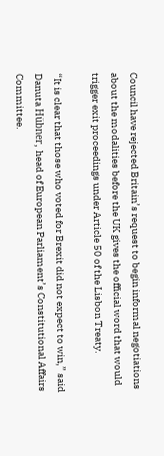Council have rejected Britain’s request to begin informal negotiations about the modalities before the UK gives the official word that would trigger exit proceedings under Article 50 of the Lisbon Treaty.

“It is clear that those who voted for Brexit did not expect to win,” said Danuta Hübner, head of European Parliament’s Constitutional Affairs Committee.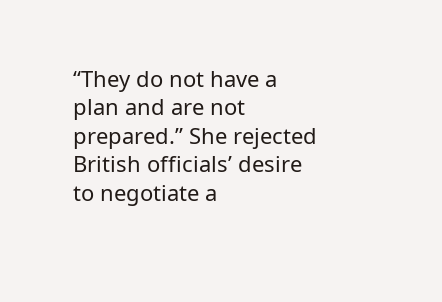“They do not have a plan and are not prepared.” She rejected British officials’ desire to negotiate a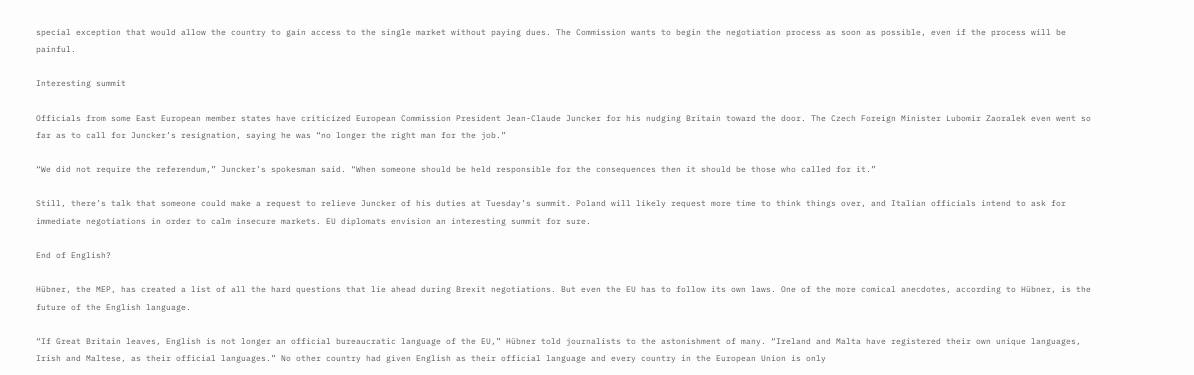special exception that would allow the country to gain access to the single market without paying dues. The Commission wants to begin the negotiation process as soon as possible, even if the process will be painful.

Interesting summit

Officials from some East European member states have criticized European Commission President Jean-Claude Juncker for his nudging Britain toward the door. The Czech Foreign Minister Lubomir Zaoralek even went so far as to call for Juncker’s resignation, saying he was “no longer the right man for the job.”

“We did not require the referendum,” Juncker’s spokesman said. “When someone should be held responsible for the consequences then it should be those who called for it.”

Still, there’s talk that someone could make a request to relieve Juncker of his duties at Tuesday’s summit. Poland will likely request more time to think things over, and Italian officials intend to ask for immediate negotiations in order to calm insecure markets. EU diplomats envision an interesting summit for sure.

End of English?

Hübner, the MEP, has created a list of all the hard questions that lie ahead during Brexit negotiations. But even the EU has to follow its own laws. One of the more comical anecdotes, according to Hübner, is the future of the English language.

“If Great Britain leaves, English is not longer an official bureaucratic language of the EU,” Hübner told journalists to the astonishment of many. “Ireland and Malta have registered their own unique languages, Irish and Maltese, as their official languages.” No other country had given English as their official language and every country in the European Union is only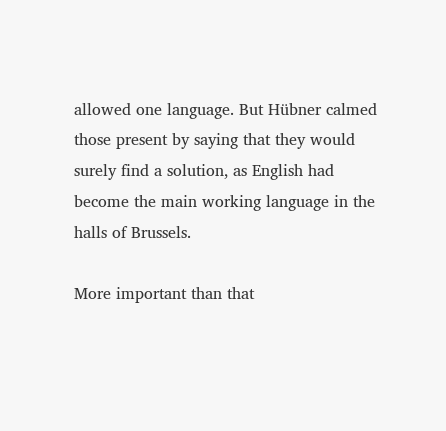allowed one language. But Hübner calmed those present by saying that they would surely find a solution, as English had become the main working language in the halls of Brussels.

More important than that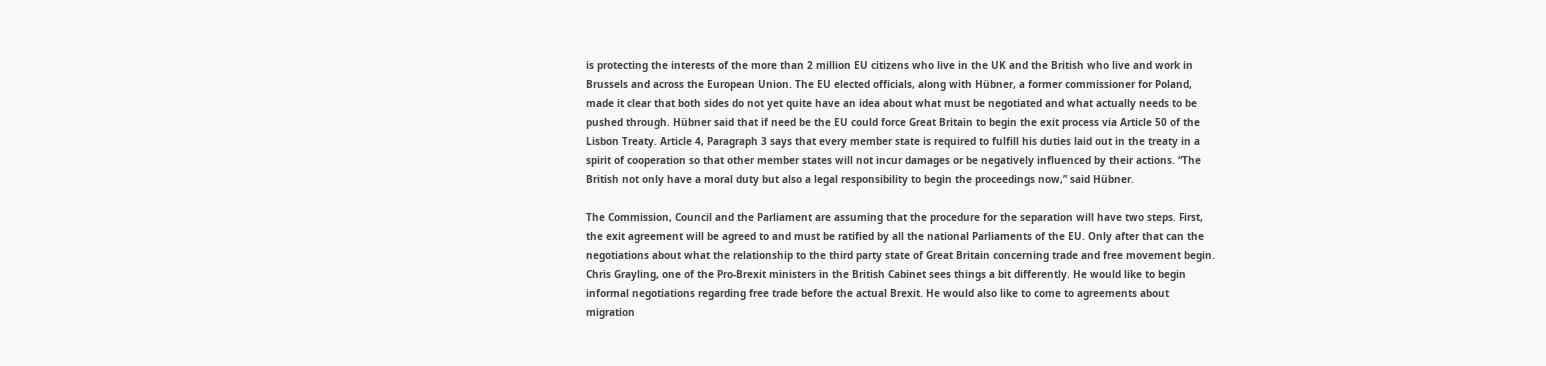is protecting the interests of the more than 2 million EU citizens who live in the UK and the British who live and work in Brussels and across the European Union. The EU elected officials, along with Hübner, a former commissioner for Poland, made it clear that both sides do not yet quite have an idea about what must be negotiated and what actually needs to be pushed through. Hübner said that if need be the EU could force Great Britain to begin the exit process via Article 50 of the Lisbon Treaty. Article 4, Paragraph 3 says that every member state is required to fulfill his duties laid out in the treaty in a spirit of cooperation so that other member states will not incur damages or be negatively influenced by their actions. “The British not only have a moral duty but also a legal responsibility to begin the proceedings now,” said Hübner.

The Commission, Council and the Parliament are assuming that the procedure for the separation will have two steps. First, the exit agreement will be agreed to and must be ratified by all the national Parliaments of the EU. Only after that can the negotiations about what the relationship to the third party state of Great Britain concerning trade and free movement begin. Chris Grayling, one of the Pro-Brexit ministers in the British Cabinet sees things a bit differently. He would like to begin informal negotiations regarding free trade before the actual Brexit. He would also like to come to agreements about migration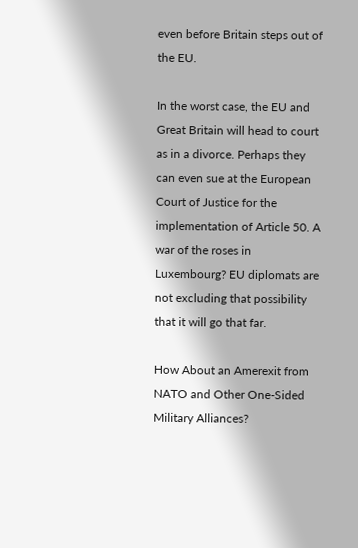even before Britain steps out of the EU.

In the worst case, the EU and Great Britain will head to court as in a divorce. Perhaps they can even sue at the European Court of Justice for the implementation of Article 50. A war of the roses in Luxembourg? EU diplomats are not excluding that possibility that it will go that far.

How About an Amerexit from NATO and Other One-Sided Military Alliances?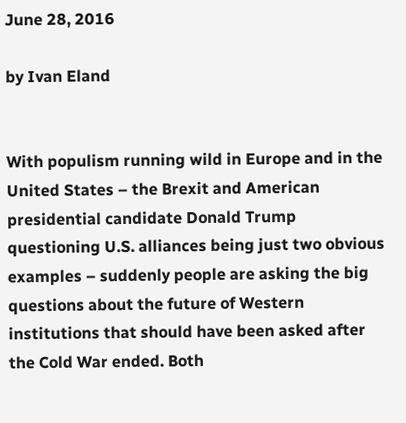June 28, 2016

by Ivan Eland


With populism running wild in Europe and in the United States – the Brexit and American presidential candidate Donald Trump questioning U.S. alliances being just two obvious examples – suddenly people are asking the big questions about the future of Western institutions that should have been asked after the Cold War ended. Both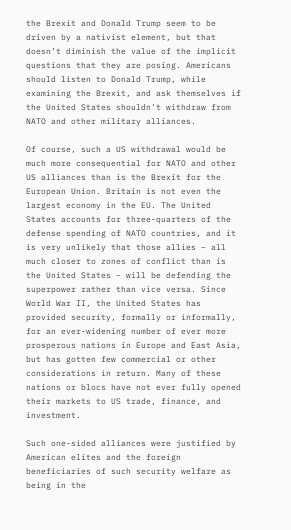the Brexit and Donald Trump seem to be driven by a nativist element, but that doesn’t diminish the value of the implicit questions that they are posing. Americans should listen to Donald Trump, while examining the Brexit, and ask themselves if the United States shouldn’t withdraw from NATO and other military alliances.

Of course, such a US withdrawal would be much more consequential for NATO and other US alliances than is the Brexit for the European Union. Britain is not even the largest economy in the EU. The United States accounts for three-quarters of the defense spending of NATO countries, and it is very unlikely that those allies – all much closer to zones of conflict than is the United States – will be defending the superpower rather than vice versa. Since World War II, the United States has provided security, formally or informally, for an ever-widening number of ever more prosperous nations in Europe and East Asia, but has gotten few commercial or other considerations in return. Many of these nations or blocs have not ever fully opened their markets to US trade, finance, and investment.

Such one-sided alliances were justified by American elites and the foreign beneficiaries of such security welfare as being in the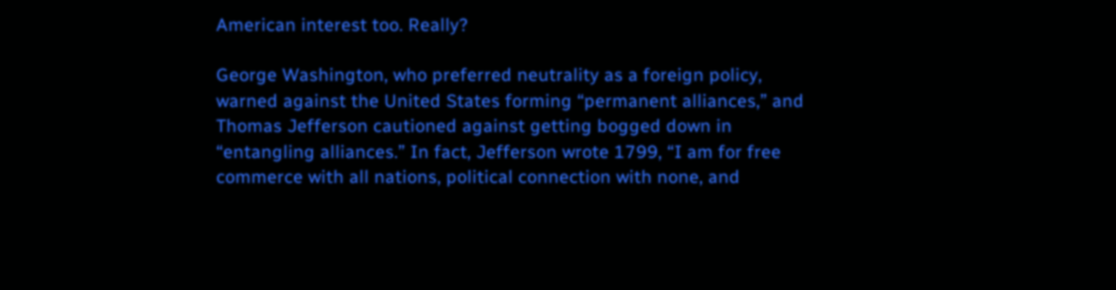American interest too. Really?

George Washington, who preferred neutrality as a foreign policy, warned against the United States forming “permanent alliances,” and Thomas Jefferson cautioned against getting bogged down in “entangling alliances.” In fact, Jefferson wrote 1799, “I am for free commerce with all nations, political connection with none, and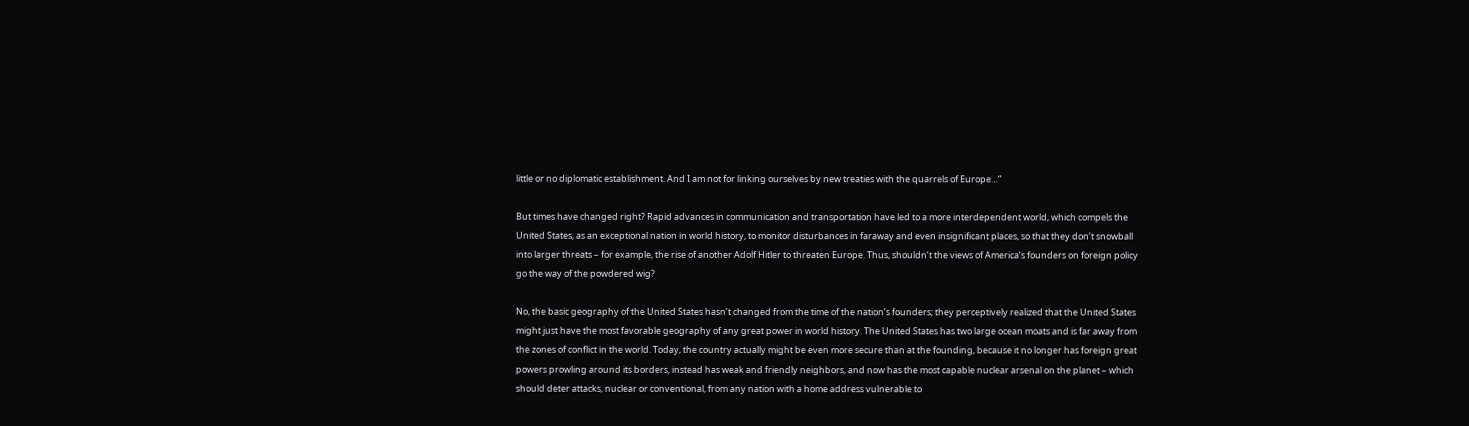little or no diplomatic establishment. And I am not for linking ourselves by new treaties with the quarrels of Europe…”

But times have changed right? Rapid advances in communication and transportation have led to a more interdependent world, which compels the United States, as an exceptional nation in world history, to monitor disturbances in faraway and even insignificant places, so that they don’t snowball into larger threats – for example, the rise of another Adolf Hitler to threaten Europe. Thus, shouldn’t the views of America’s founders on foreign policy go the way of the powdered wig?

No, the basic geography of the United States hasn’t changed from the time of the nation’s founders; they perceptively realized that the United States might just have the most favorable geography of any great power in world history. The United States has two large ocean moats and is far away from the zones of conflict in the world. Today, the country actually might be even more secure than at the founding, because it no longer has foreign great powers prowling around its borders, instead has weak and friendly neighbors, and now has the most capable nuclear arsenal on the planet – which should deter attacks, nuclear or conventional, from any nation with a home address vulnerable to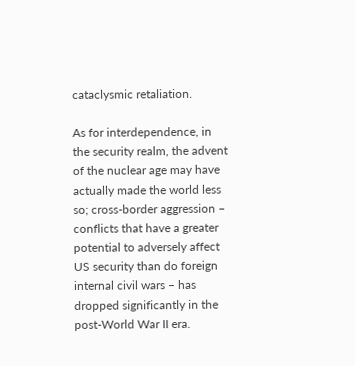cataclysmic retaliation.

As for interdependence, in the security realm, the advent of the nuclear age may have actually made the world less so; cross-border aggression – conflicts that have a greater potential to adversely affect US security than do foreign internal civil wars – has dropped significantly in the post-World War II era.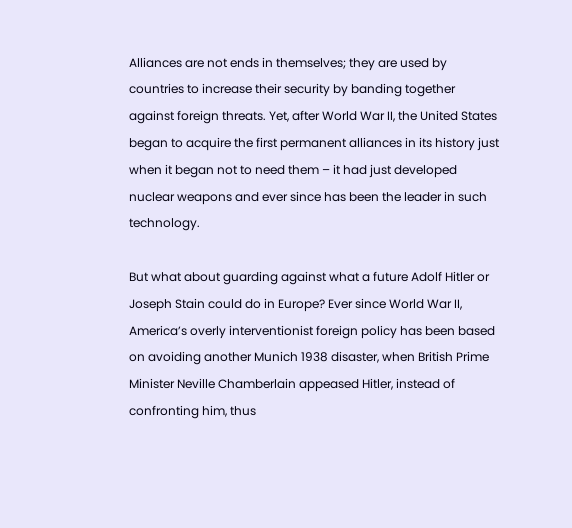Alliances are not ends in themselves; they are used by countries to increase their security by banding together against foreign threats. Yet, after World War II, the United States began to acquire the first permanent alliances in its history just when it began not to need them – it had just developed nuclear weapons and ever since has been the leader in such technology.

But what about guarding against what a future Adolf Hitler or Joseph Stain could do in Europe? Ever since World War II, America’s overly interventionist foreign policy has been based on avoiding another Munich 1938 disaster, when British Prime Minister Neville Chamberlain appeased Hitler, instead of confronting him, thus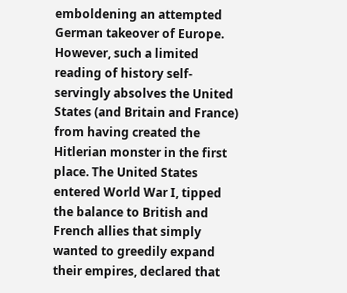emboldening an attempted German takeover of Europe. However, such a limited reading of history self-servingly absolves the United States (and Britain and France) from having created the Hitlerian monster in the first place. The United States entered World War I, tipped the balance to British and French allies that simply wanted to greedily expand their empires, declared that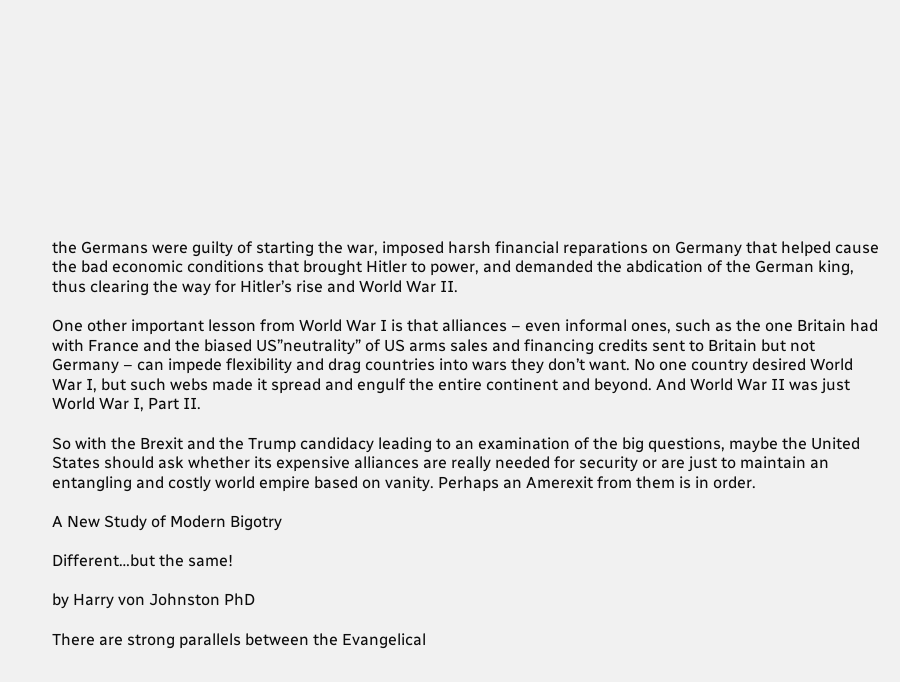the Germans were guilty of starting the war, imposed harsh financial reparations on Germany that helped cause the bad economic conditions that brought Hitler to power, and demanded the abdication of the German king, thus clearing the way for Hitler’s rise and World War II.

One other important lesson from World War I is that alliances – even informal ones, such as the one Britain had with France and the biased US”neutrality” of US arms sales and financing credits sent to Britain but not Germany – can impede flexibility and drag countries into wars they don’t want. No one country desired World War I, but such webs made it spread and engulf the entire continent and beyond. And World War II was just World War I, Part II.

So with the Brexit and the Trump candidacy leading to an examination of the big questions, maybe the United States should ask whether its expensive alliances are really needed for security or are just to maintain an entangling and costly world empire based on vanity. Perhaps an Amerexit from them is in order.

A New Study of Modern Bigotry

Different…but the same!

by Harry von Johnston PhD

There are strong parallels between the Evangelical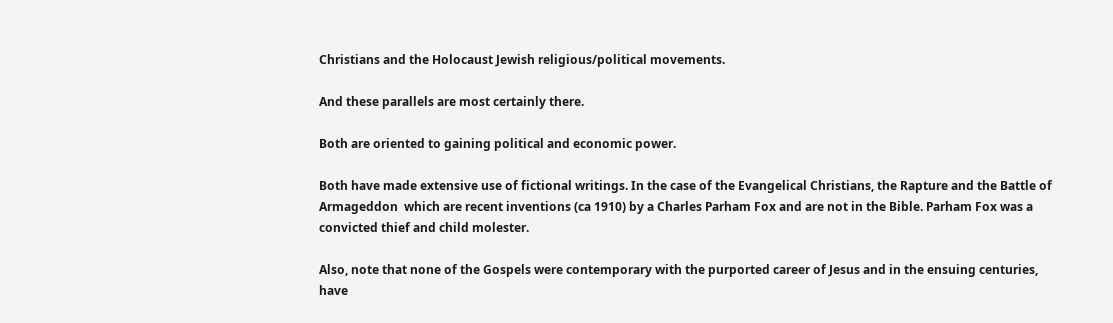Christians and the Holocaust Jewish religious/political movements.

And these parallels are most certainly there.

Both are oriented to gaining political and economic power.

Both have made extensive use of fictional writings. In the case of the Evangelical Christians, the Rapture and the Battle of Armageddon  which are recent inventions (ca 1910) by a Charles Parham Fox and are not in the Bible. Parham Fox was a convicted thief and child molester.

Also, note that none of the Gospels were contemporary with the purported career of Jesus and in the ensuing centuries, have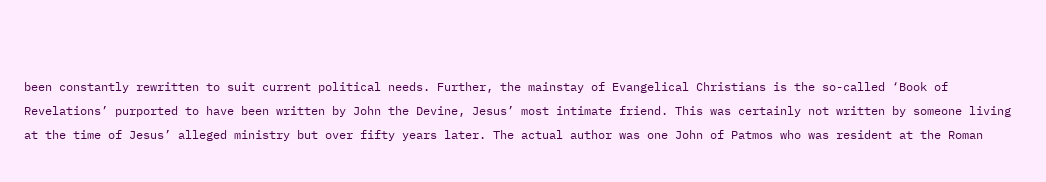been constantly rewritten to suit current political needs. Further, the mainstay of Evangelical Christians is the so-called ‘Book of Revelations’ purported to have been written by John the Devine, Jesus’ most intimate friend. This was certainly not written by someone living at the time of Jesus’ alleged ministry but over fifty years later. The actual author was one John of Patmos who was resident at the Roman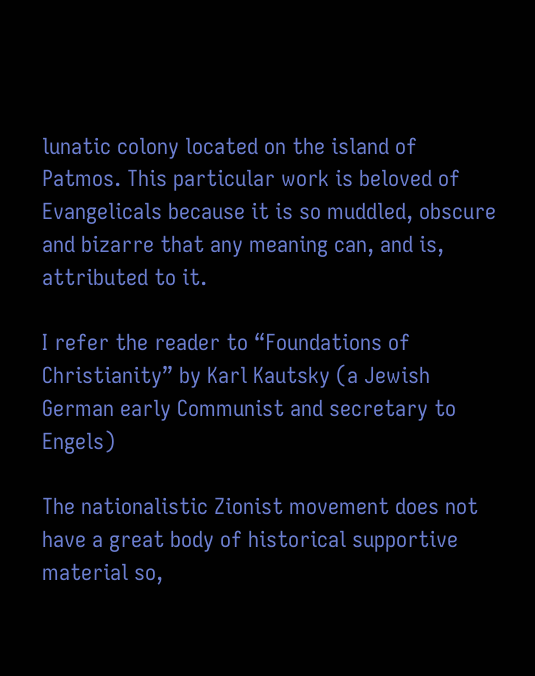lunatic colony located on the island of Patmos. This particular work is beloved of Evangelicals because it is so muddled, obscure and bizarre that any meaning can, and is, attributed to it.

I refer the reader to “Foundations of Christianity” by Karl Kautsky (a Jewish German early Communist and secretary to Engels)

The nationalistic Zionist movement does not have a great body of historical supportive material so,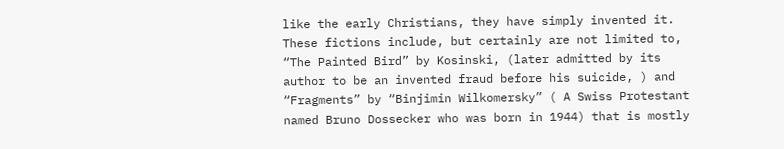like the early Christians, they have simply invented it. These fictions include, but certainly are not limited to, “The Painted Bird” by Kosinski, (later admitted by its author to be an invented fraud before his suicide, ) and “Fragments” by “Binjimin Wilkomersky” ( A Swiss Protestant named Bruno Dossecker who was born in 1944) that is mostly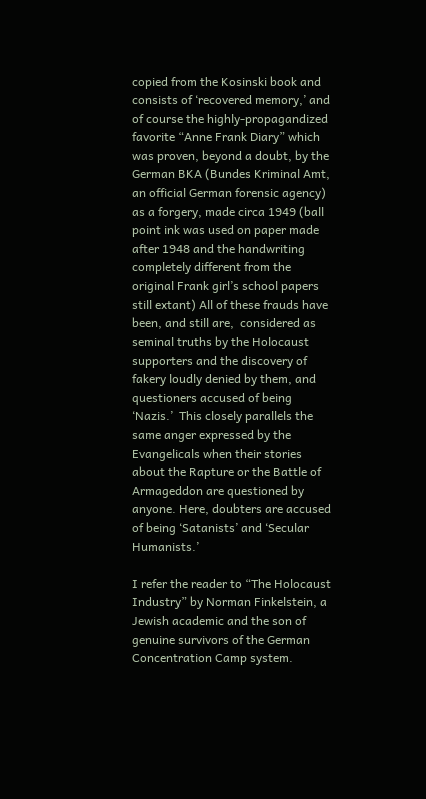copied from the Kosinski book and consists of ‘recovered memory,’ and of course the highly-propagandized favorite “Anne Frank Diary” which was proven, beyond a doubt, by the German BKA (Bundes Kriminal Amt, an official German forensic agency) as a forgery, made circa 1949 (ball point ink was used on paper made after 1948 and the handwriting completely different from the original Frank girl’s school papers still extant) All of these frauds have been, and still are,  considered as seminal truths by the Holocaust supporters and the discovery of fakery loudly denied by them, and questioners accused of being ‘Nazis.’  This closely parallels the same anger expressed by the Evangelicals when their stories about the Rapture or the Battle of Armageddon are questioned by anyone. Here, doubters are accused of being ‘Satanists’ and ‘Secular Humanists.’

I refer the reader to “The Holocaust Industry” by Norman Finkelstein, a Jewish academic and the son of genuine survivors of the German Concentration Camp system.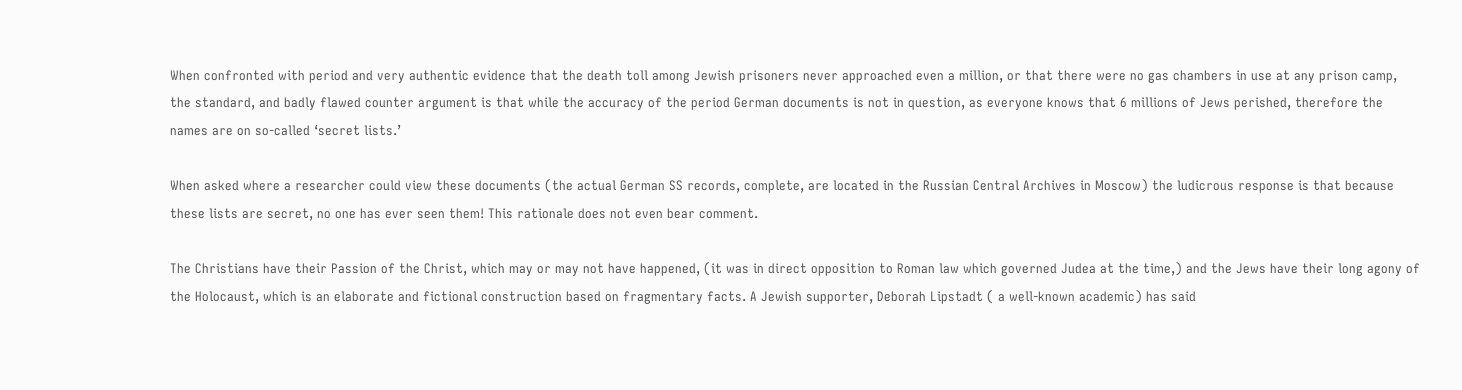When confronted with period and very authentic evidence that the death toll among Jewish prisoners never approached even a million, or that there were no gas chambers in use at any prison camp, the standard, and badly flawed counter argument is that while the accuracy of the period German documents is not in question, as everyone knows that 6 millions of Jews perished, therefore the names are on so-called ‘secret lists.’

When asked where a researcher could view these documents (the actual German SS records, complete, are located in the Russian Central Archives in Moscow) the ludicrous response is that because these lists are secret, no one has ever seen them! This rationale does not even bear comment.

The Christians have their Passion of the Christ, which may or may not have happened, (it was in direct opposition to Roman law which governed Judea at the time,) and the Jews have their long agony of  the Holocaust, which is an elaborate and fictional construction based on fragmentary facts. A Jewish supporter, Deborah Lipstadt ( a well-known academic) has said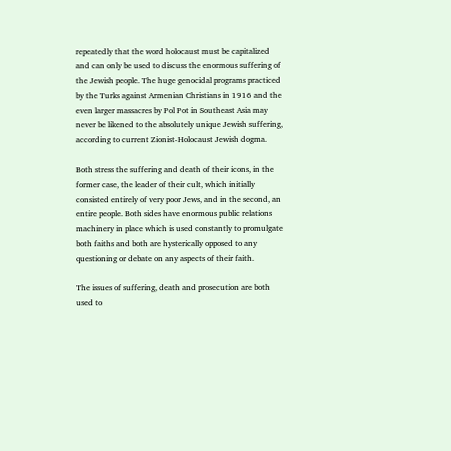repeatedly that the word holocaust must be capitalized and can only be used to discuss the enormous suffering of the Jewish people. The huge genocidal programs practiced by the Turks against Armenian Christians in 1916 and the even larger massacres by Pol Pot in Southeast Asia may never be likened to the absolutely unique Jewish suffering, according to current Zionist-Holocaust Jewish dogma.

Both stress the suffering and death of their icons, in the former case, the leader of their cult, which initially consisted entirely of very poor Jews, and in the second, an entire people. Both sides have enormous public relations machinery in place which is used constantly to promulgate both faiths and both are hysterically opposed to any questioning or debate on any aspects of their faith.

The issues of suffering, death and prosecution are both used to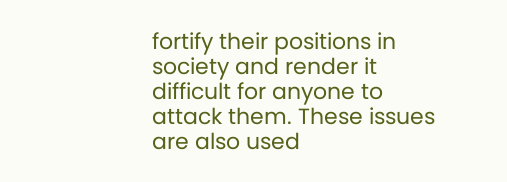fortify their positions in society and render it difficult for anyone to attack them. These issues are also used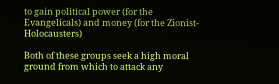to gain political power (for the Evangelicals) and money (for the Zionist-Holocausters)

Both of these groups seek a high moral ground from which to attack any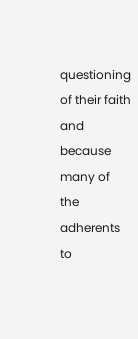questioning of their faith and because many of the adherents to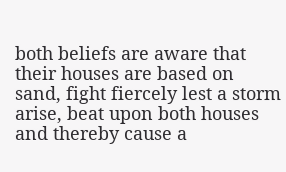both beliefs are aware that their houses are based on sand, fight fiercely lest a storm arise, beat upon both houses and thereby cause a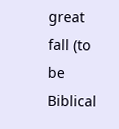great fall (to be Biblical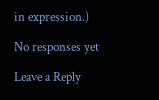in expression.)

No responses yet

Leave a Reply